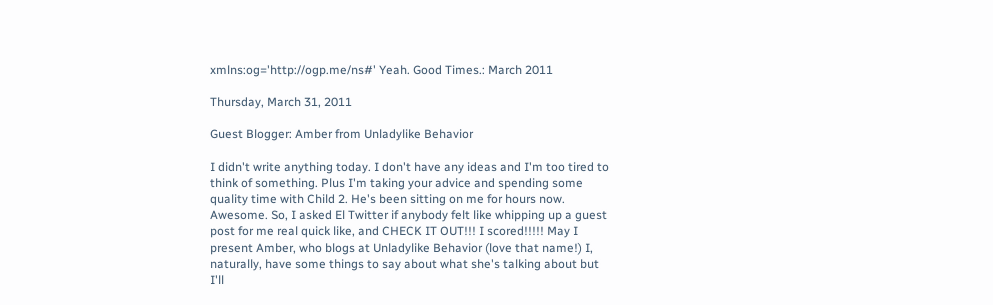xmlns:og='http://ogp.me/ns#' Yeah. Good Times.: March 2011

Thursday, March 31, 2011

Guest Blogger: Amber from Unladylike Behavior

I didn't write anything today. I don't have any ideas and I'm too tired to think of something. Plus I'm taking your advice and spending some quality time with Child 2. He's been sitting on me for hours now. Awesome. So, I asked El Twitter if anybody felt like whipping up a guest post for me real quick like, and CHECK IT OUT!!! I scored!!!!! May I present Amber, who blogs at Unladylike Behavior (love that name!) I, naturally, have some things to say about what she's talking about but I'll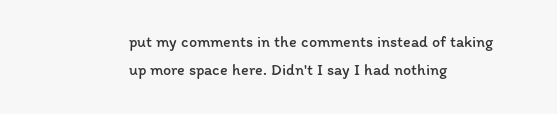put my comments in the comments instead of taking up more space here. Didn't I say I had nothing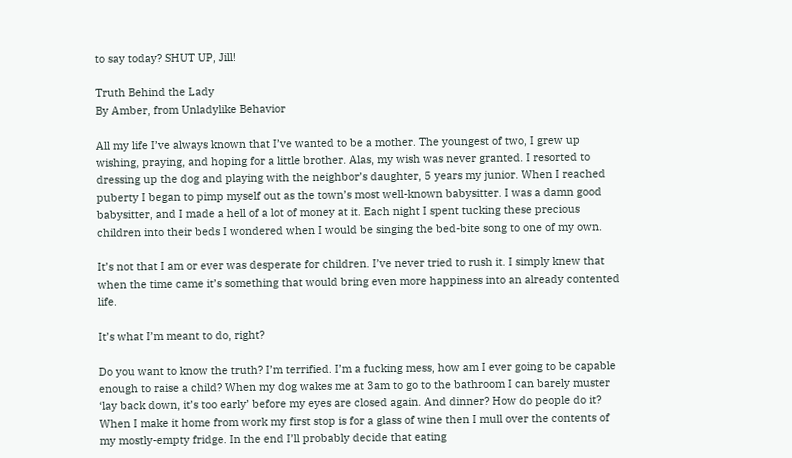to say today? SHUT UP, Jill!

Truth Behind the Lady
By Amber, from Unladylike Behavior

All my life I’ve always known that I’ve wanted to be a mother. The youngest of two, I grew up wishing, praying, and hoping for a little brother. Alas, my wish was never granted. I resorted to dressing up the dog and playing with the neighbor’s daughter, 5 years my junior. When I reached puberty I began to pimp myself out as the town’s most well-known babysitter. I was a damn good babysitter, and I made a hell of a lot of money at it. Each night I spent tucking these precious children into their beds I wondered when I would be singing the bed-bite song to one of my own.

It’s not that I am or ever was desperate for children. I’ve never tried to rush it. I simply knew that when the time came it’s something that would bring even more happiness into an already contented life.

It’s what I’m meant to do, right?

Do you want to know the truth? I’m terrified. I’m a fucking mess, how am I ever going to be capable enough to raise a child? When my dog wakes me at 3am to go to the bathroom I can barely muster ‘lay back down, it’s too early’ before my eyes are closed again. And dinner? How do people do it? When I make it home from work my first stop is for a glass of wine then I mull over the contents of my mostly-empty fridge. In the end I’ll probably decide that eating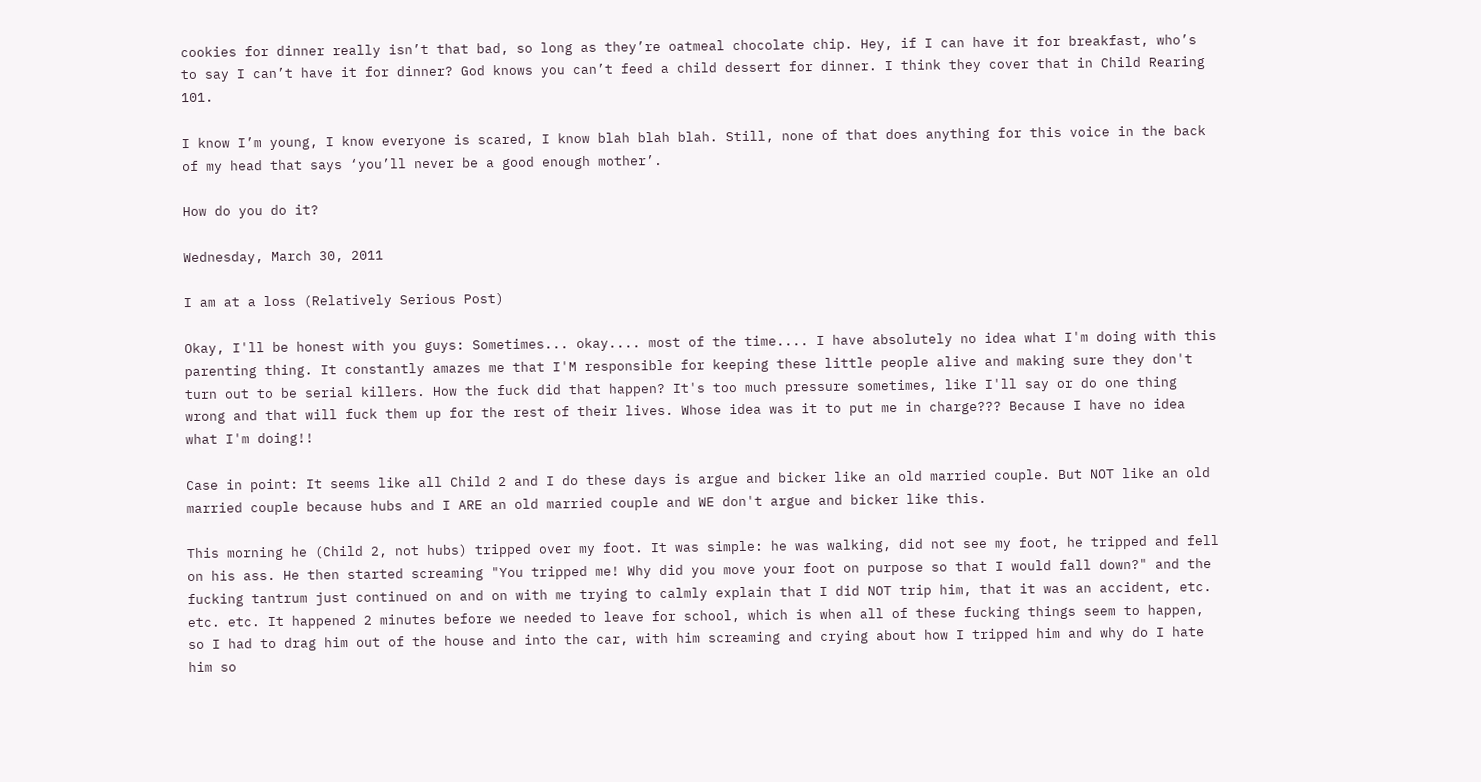cookies for dinner really isn’t that bad, so long as they’re oatmeal chocolate chip. Hey, if I can have it for breakfast, who’s to say I can’t have it for dinner? God knows you can’t feed a child dessert for dinner. I think they cover that in Child Rearing 101.

I know I’m young, I know everyone is scared, I know blah blah blah. Still, none of that does anything for this voice in the back of my head that says ‘you’ll never be a good enough mother’.

How do you do it?

Wednesday, March 30, 2011

I am at a loss (Relatively Serious Post)

Okay, I'll be honest with you guys: Sometimes... okay.... most of the time.... I have absolutely no idea what I'm doing with this parenting thing. It constantly amazes me that I'M responsible for keeping these little people alive and making sure they don't turn out to be serial killers. How the fuck did that happen? It's too much pressure sometimes, like I'll say or do one thing wrong and that will fuck them up for the rest of their lives. Whose idea was it to put me in charge??? Because I have no idea what I'm doing!!

Case in point: It seems like all Child 2 and I do these days is argue and bicker like an old married couple. But NOT like an old married couple because hubs and I ARE an old married couple and WE don't argue and bicker like this.

This morning he (Child 2, not hubs) tripped over my foot. It was simple: he was walking, did not see my foot, he tripped and fell on his ass. He then started screaming "You tripped me! Why did you move your foot on purpose so that I would fall down?" and the fucking tantrum just continued on and on with me trying to calmly explain that I did NOT trip him, that it was an accident, etc. etc. etc. It happened 2 minutes before we needed to leave for school, which is when all of these fucking things seem to happen, so I had to drag him out of the house and into the car, with him screaming and crying about how I tripped him and why do I hate him so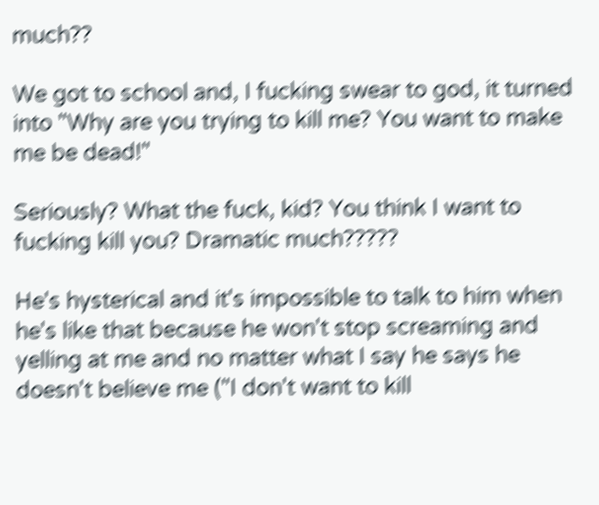much??

We got to school and, I fucking swear to god, it turned into "Why are you trying to kill me? You want to make me be dead!"

Seriously? What the fuck, kid? You think I want to fucking kill you? Dramatic much?????

He's hysterical and it's impossible to talk to him when he's like that because he won't stop screaming and yelling at me and no matter what I say he says he doesn't believe me ("I don't want to kill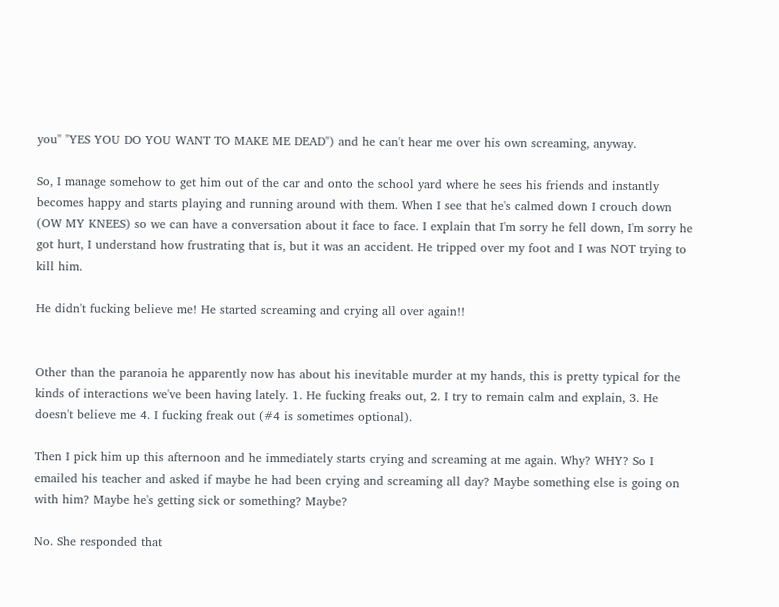you" "YES YOU DO YOU WANT TO MAKE ME DEAD") and he can't hear me over his own screaming, anyway.

So, I manage somehow to get him out of the car and onto the school yard where he sees his friends and instantly becomes happy and starts playing and running around with them. When I see that he's calmed down I crouch down (OW MY KNEES) so we can have a conversation about it face to face. I explain that I'm sorry he fell down, I'm sorry he got hurt, I understand how frustrating that is, but it was an accident. He tripped over my foot and I was NOT trying to kill him.

He didn't fucking believe me! He started screaming and crying all over again!!


Other than the paranoia he apparently now has about his inevitable murder at my hands, this is pretty typical for the kinds of interactions we've been having lately. 1. He fucking freaks out, 2. I try to remain calm and explain, 3. He doesn't believe me 4. I fucking freak out (#4 is sometimes optional).

Then I pick him up this afternoon and he immediately starts crying and screaming at me again. Why? WHY? So I emailed his teacher and asked if maybe he had been crying and screaming all day? Maybe something else is going on with him? Maybe he's getting sick or something? Maybe?

No. She responded that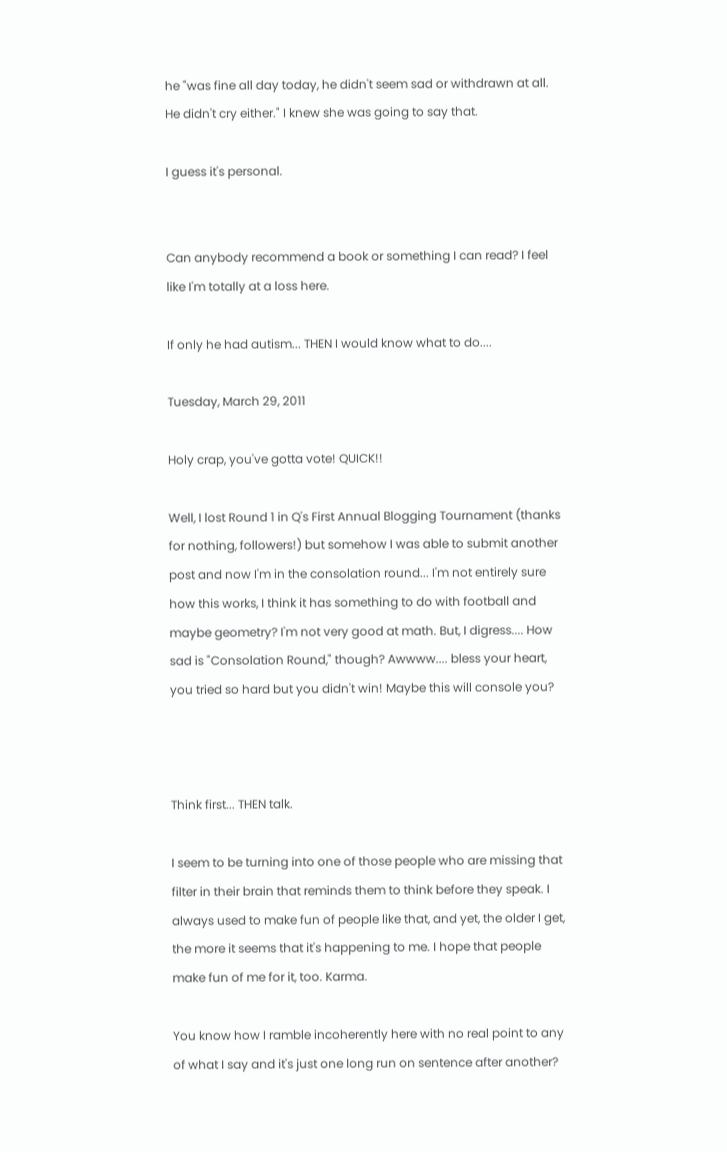he "was fine all day today, he didn't seem sad or withdrawn at all. He didn't cry either." I knew she was going to say that.

I guess it's personal.


Can anybody recommend a book or something I can read? I feel like I'm totally at a loss here.

If only he had autism... THEN I would know what to do....

Tuesday, March 29, 2011

Holy crap, you've gotta vote! QUICK!!

Well, I lost Round 1 in Q's First Annual Blogging Tournament (thanks for nothing, followers!) but somehow I was able to submit another post and now I'm in the consolation round... I'm not entirely sure how this works, I think it has something to do with football and maybe geometry? I'm not very good at math. But, I digress.... How sad is "Consolation Round," though? Awwww.... bless your heart, you tried so hard but you didn't win! Maybe this will console you?



Think first... THEN talk.

I seem to be turning into one of those people who are missing that filter in their brain that reminds them to think before they speak. I always used to make fun of people like that, and yet, the older I get, the more it seems that it's happening to me. I hope that people make fun of me for it, too. Karma.

You know how I ramble incoherently here with no real point to any of what I say and it's just one long run on sentence after another?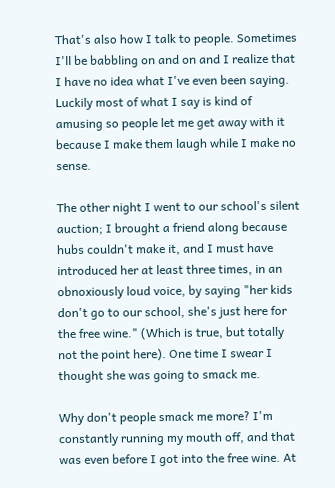That's also how I talk to people. Sometimes I'll be babbling on and on and I realize that I have no idea what I've even been saying. Luckily most of what I say is kind of amusing so people let me get away with it because I make them laugh while I make no sense.

The other night I went to our school's silent auction; I brought a friend along because hubs couldn't make it, and I must have introduced her at least three times, in an obnoxiously loud voice, by saying "her kids don't go to our school, she's just here for the free wine." (Which is true, but totally not the point here). One time I swear I thought she was going to smack me.

Why don't people smack me more? I'm constantly running my mouth off, and that was even before I got into the free wine. At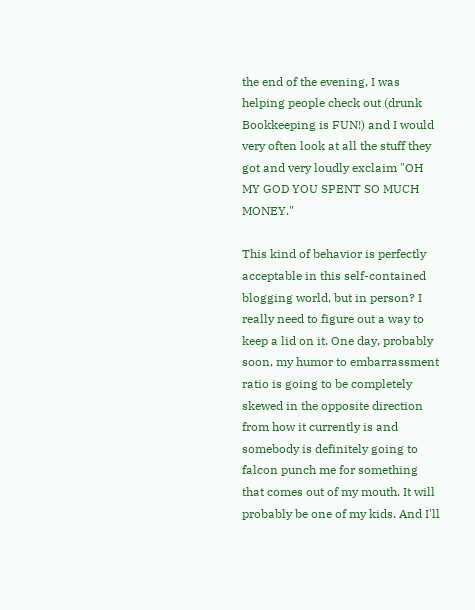the end of the evening, I was helping people check out (drunk Bookkeeping is FUN!) and I would very often look at all the stuff they got and very loudly exclaim "OH MY GOD YOU SPENT SO MUCH MONEY."

This kind of behavior is perfectly acceptable in this self-contained blogging world, but in person? I really need to figure out a way to keep a lid on it. One day, probably soon, my humor to embarrassment ratio is going to be completely skewed in the opposite direction from how it currently is and somebody is definitely going to falcon punch me for something that comes out of my mouth. It will probably be one of my kids. And I'll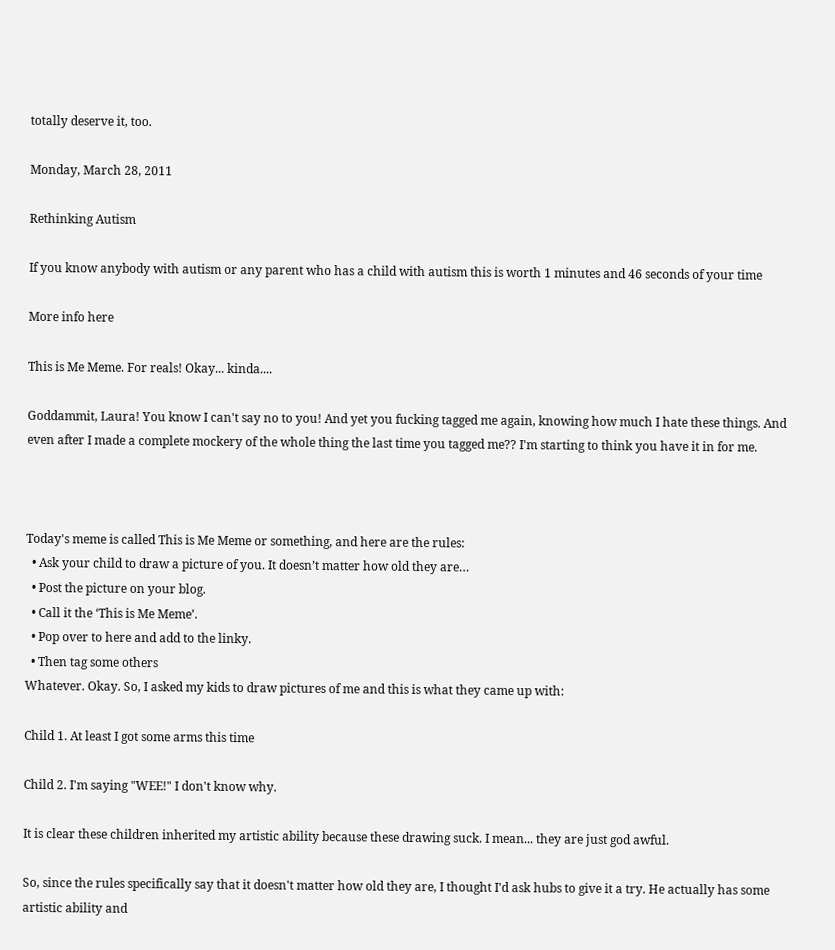totally deserve it, too.

Monday, March 28, 2011

Rethinking Autism

If you know anybody with autism or any parent who has a child with autism this is worth 1 minutes and 46 seconds of your time

More info here

This is Me Meme. For reals! Okay... kinda....

Goddammit, Laura! You know I can't say no to you! And yet you fucking tagged me again, knowing how much I hate these things. And even after I made a complete mockery of the whole thing the last time you tagged me?? I'm starting to think you have it in for me.



Today's meme is called This is Me Meme or something, and here are the rules:
  • Ask your child to draw a picture of you. It doesn’t matter how old they are…
  • Post the picture on your blog.
  • Call it the ‘This is Me Meme’.
  • Pop over to here and add to the linky.
  • Then tag some others
Whatever. Okay. So, I asked my kids to draw pictures of me and this is what they came up with:

Child 1. At least I got some arms this time

Child 2. I'm saying "WEE!" I don't know why.

It is clear these children inherited my artistic ability because these drawing suck. I mean... they are just god awful.

So, since the rules specifically say that it doesn't matter how old they are, I thought I'd ask hubs to give it a try. He actually has some artistic ability and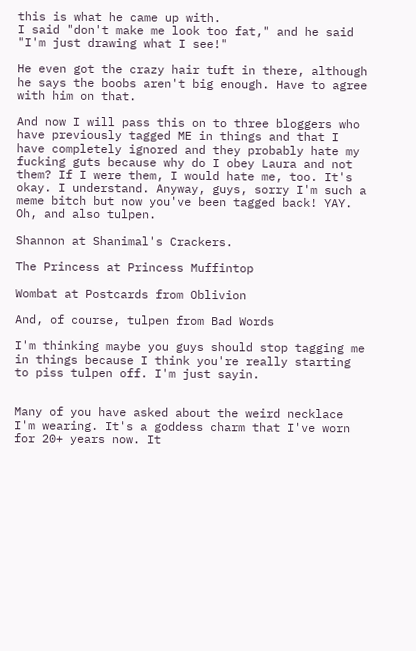this is what he came up with.
I said "don't make me look too fat," and he said "I'm just drawing what I see!"

He even got the crazy hair tuft in there, although he says the boobs aren't big enough. Have to agree with him on that.

And now I will pass this on to three bloggers who have previously tagged ME in things and that I have completely ignored and they probably hate my fucking guts because why do I obey Laura and not them? If I were them, I would hate me, too. It's okay. I understand. Anyway, guys, sorry I'm such a meme bitch but now you've been tagged back! YAY. Oh, and also tulpen.

Shannon at Shanimal's Crackers.

The Princess at Princess Muffintop

Wombat at Postcards from Oblivion

And, of course, tulpen from Bad Words

I'm thinking maybe you guys should stop tagging me in things because I think you're really starting to piss tulpen off. I'm just sayin.


Many of you have asked about the weird necklace I'm wearing. It's a goddess charm that I've worn for 20+ years now. It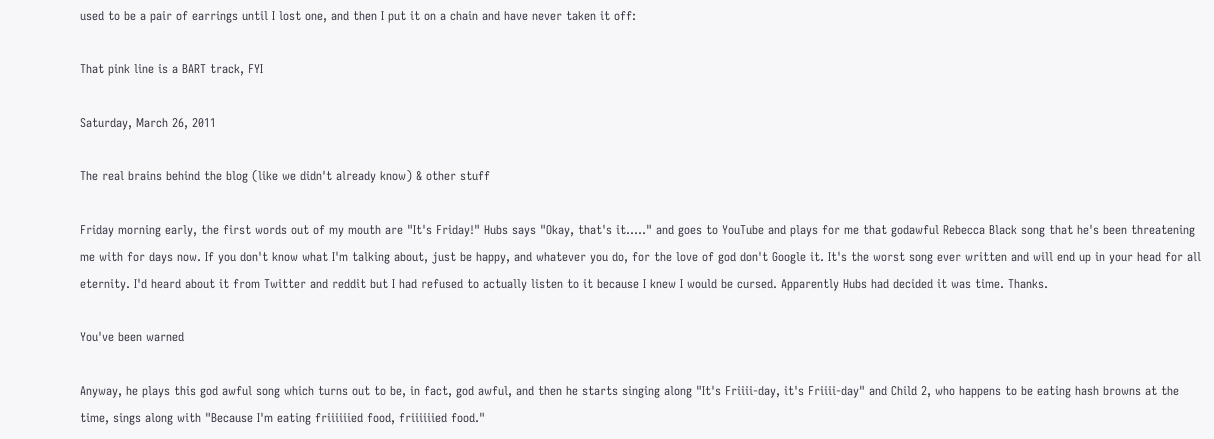used to be a pair of earrings until I lost one, and then I put it on a chain and have never taken it off:

That pink line is a BART track, FYI

Saturday, March 26, 2011

The real brains behind the blog (like we didn't already know) & other stuff

Friday morning early, the first words out of my mouth are "It's Friday!" Hubs says "Okay, that's it....." and goes to YouTube and plays for me that godawful Rebecca Black song that he's been threatening me with for days now. If you don't know what I'm talking about, just be happy, and whatever you do, for the love of god don't Google it. It's the worst song ever written and will end up in your head for all eternity. I'd heard about it from Twitter and reddit but I had refused to actually listen to it because I knew I would be cursed. Apparently Hubs had decided it was time. Thanks.

You've been warned

Anyway, he plays this god awful song which turns out to be, in fact, god awful, and then he starts singing along "It's Friiii-day, it's Friiii-day" and Child 2, who happens to be eating hash browns at the time, sings along with "Because I'm eating friiiiiied food, friiiiiied food."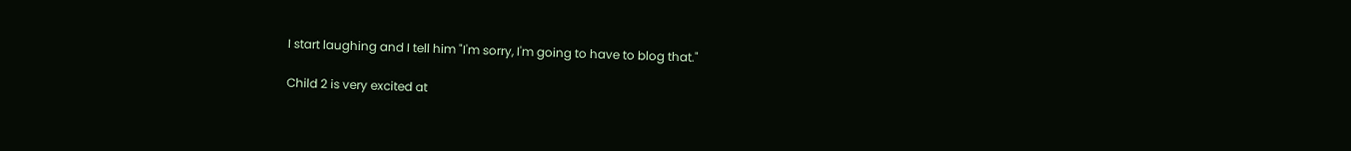I start laughing and I tell him "I'm sorry, I'm going to have to blog that."

Child 2 is very excited at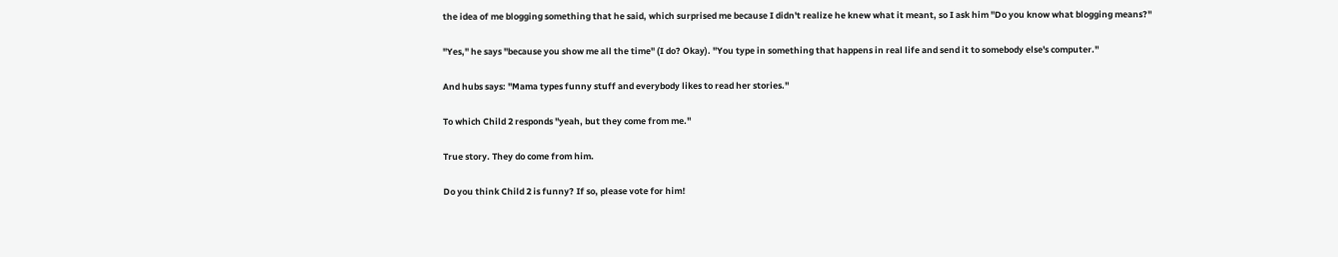the idea of me blogging something that he said, which surprised me because I didn't realize he knew what it meant, so I ask him "Do you know what blogging means?"

"Yes," he says "because you show me all the time" (I do? Okay). "You type in something that happens in real life and send it to somebody else's computer."

And hubs says: "Mama types funny stuff and everybody likes to read her stories."

To which Child 2 responds "yeah, but they come from me."

True story. They do come from him.

Do you think Child 2 is funny? If so, please vote for him!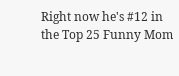Right now he's #12 in the Top 25 Funny Mom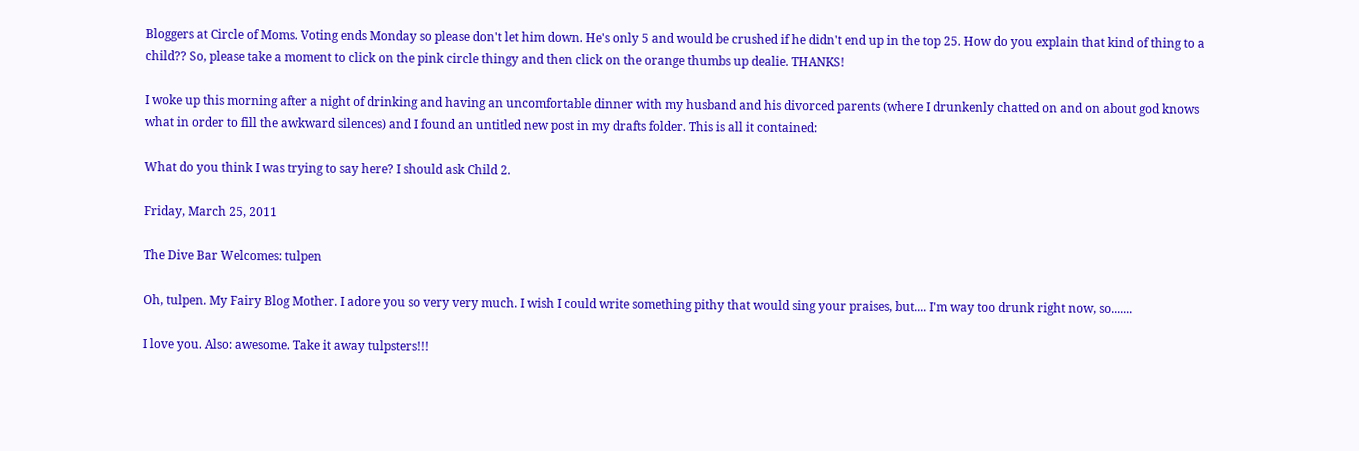Bloggers at Circle of Moms. Voting ends Monday so please don't let him down. He's only 5 and would be crushed if he didn't end up in the top 25. How do you explain that kind of thing to a child?? So, please take a moment to click on the pink circle thingy and then click on the orange thumbs up dealie. THANKS!

I woke up this morning after a night of drinking and having an uncomfortable dinner with my husband and his divorced parents (where I drunkenly chatted on and on about god knows what in order to fill the awkward silences) and I found an untitled new post in my drafts folder. This is all it contained:

What do you think I was trying to say here? I should ask Child 2.

Friday, March 25, 2011

The Dive Bar Welcomes: tulpen

Oh, tulpen. My Fairy Blog Mother. I adore you so very very much. I wish I could write something pithy that would sing your praises, but.... I'm way too drunk right now, so.......

I love you. Also: awesome. Take it away tulpsters!!!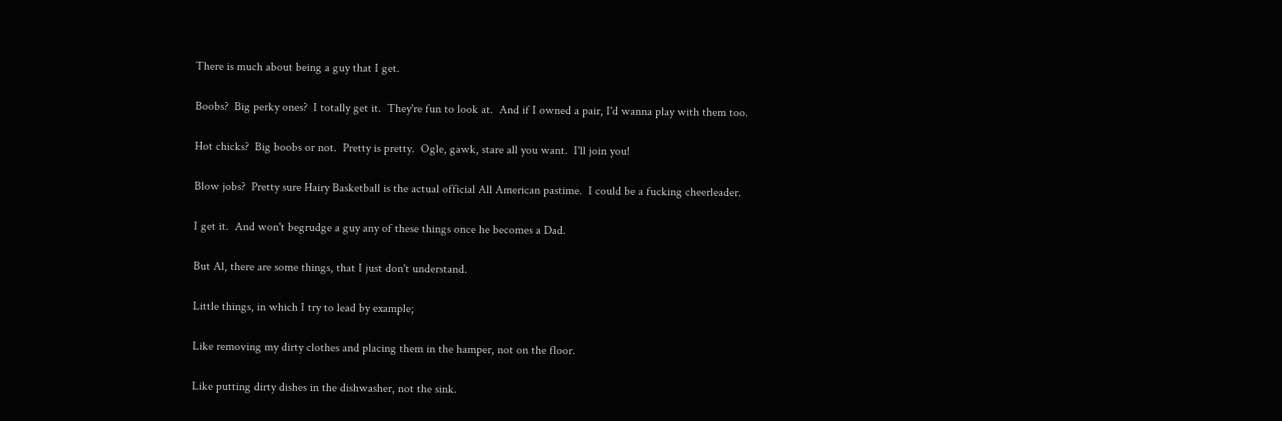There is much about being a guy that I get.

Boobs?  Big perky ones?  I totally get it.  They're fun to look at.  And if I owned a pair, I'd wanna play with them too.

Hot chicks?  Big boobs or not.  Pretty is pretty.  Ogle, gawk, stare all you want.  I'll join you!

Blow jobs?  Pretty sure Hairy Basketball is the actual official All American pastime.  I could be a fucking cheerleader.

I get it.  And won't begrudge a guy any of these things once he becomes a Dad.

But Al, there are some things, that I just don't understand.

Little things, in which I try to lead by example;

Like removing my dirty clothes and placing them in the hamper, not on the floor.

Like putting dirty dishes in the dishwasher, not the sink.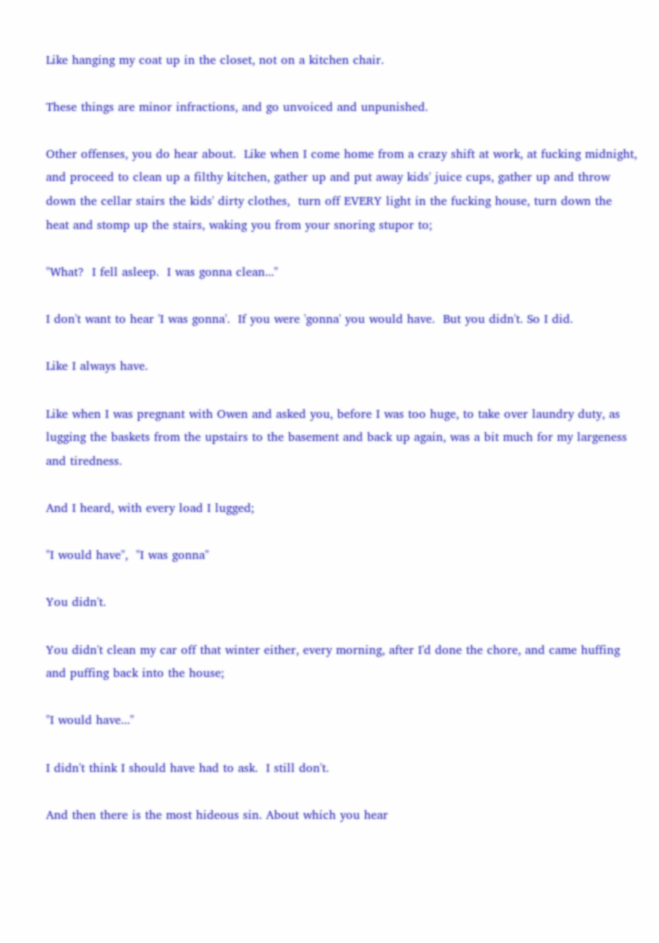Like hanging my coat up in the closet, not on a kitchen chair.

These things are minor infractions, and go unvoiced and unpunished.

Other offenses, you do hear about.  Like when I come home from a crazy shift at work, at fucking midnight, and proceed to clean up a filthy kitchen, gather up and put away kids' juice cups, gather up and throw down the cellar stairs the kids' dirty clothes,  turn off EVERY light in the fucking house, turn down the heat and stomp up the stairs, waking you from your snoring stupor to;

"What?  I fell asleep.  I was gonna clean..."

I don't want to hear 'I was gonna'.  If you were 'gonna' you would have.  But you didn't. So I did.

Like I always have.

Like when I was pregnant with Owen and asked you, before I was too huge, to take over laundry duty, as lugging the baskets from the upstairs to the basement and back up again, was a bit much for my largeness and tiredness.

And I heard, with every load I lugged;

"I would have",  "I was gonna"

You didn't.

You didn't clean my car off that winter either, every morning, after I'd done the chore, and came huffing and puffing back into the house;

"I would have..."

I didn't think I should have had to ask.  I still don't.

And then there is the most hideous sin. About which you hear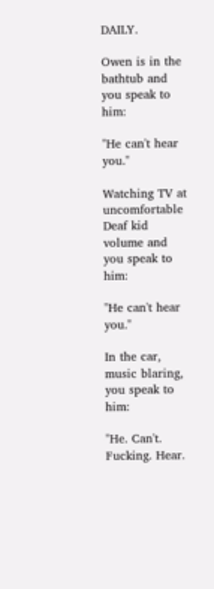DAILY.

Owen is in the bathtub and you speak to him:

"He can't hear you."

Watching TV at uncomfortable Deaf kid volume and you speak to him:

"He can't hear you."

In the car, music blaring, you speak to him:

"He. Can't. Fucking. Hear.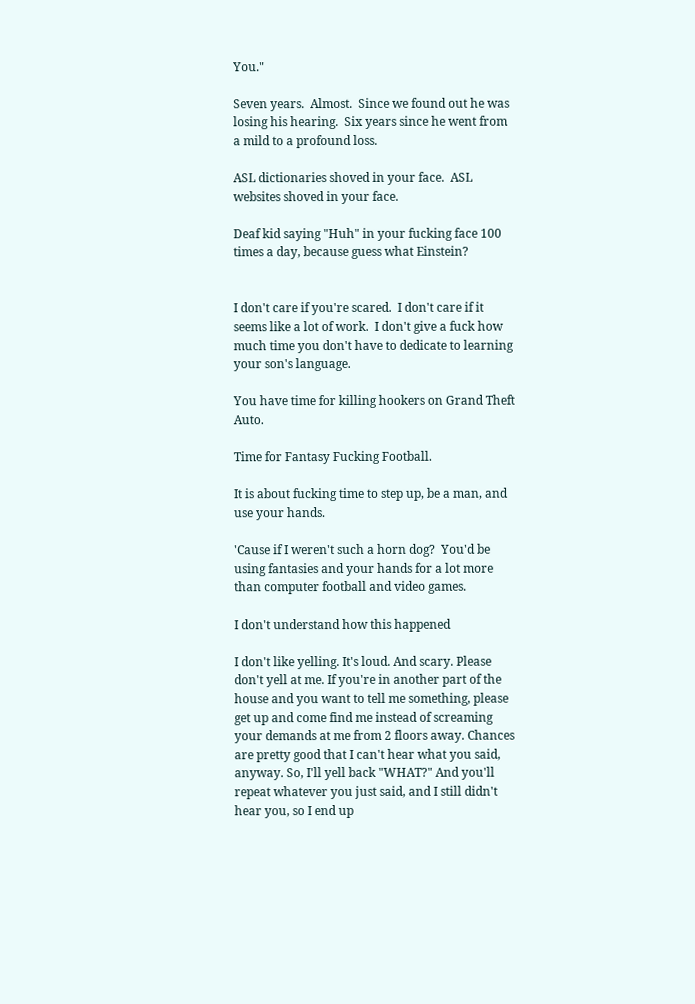You."

Seven years.  Almost.  Since we found out he was losing his hearing.  Six years since he went from a mild to a profound loss.

ASL dictionaries shoved in your face.  ASL websites shoved in your face.

Deaf kid saying "Huh" in your fucking face 100 times a day, because guess what Einstein?


I don't care if you're scared.  I don't care if it seems like a lot of work.  I don't give a fuck how much time you don't have to dedicate to learning your son's language.

You have time for killing hookers on Grand Theft Auto.

Time for Fantasy Fucking Football.

It is about fucking time to step up, be a man, and use your hands.

'Cause if I weren't such a horn dog?  You'd be using fantasies and your hands for a lot more than computer football and video games.

I don't understand how this happened

I don't like yelling. It's loud. And scary. Please don't yell at me. If you're in another part of the house and you want to tell me something, please get up and come find me instead of screaming your demands at me from 2 floors away. Chances are pretty good that I can't hear what you said, anyway. So, I'll yell back "WHAT?" And you'll repeat whatever you just said, and I still didn't hear you, so I end up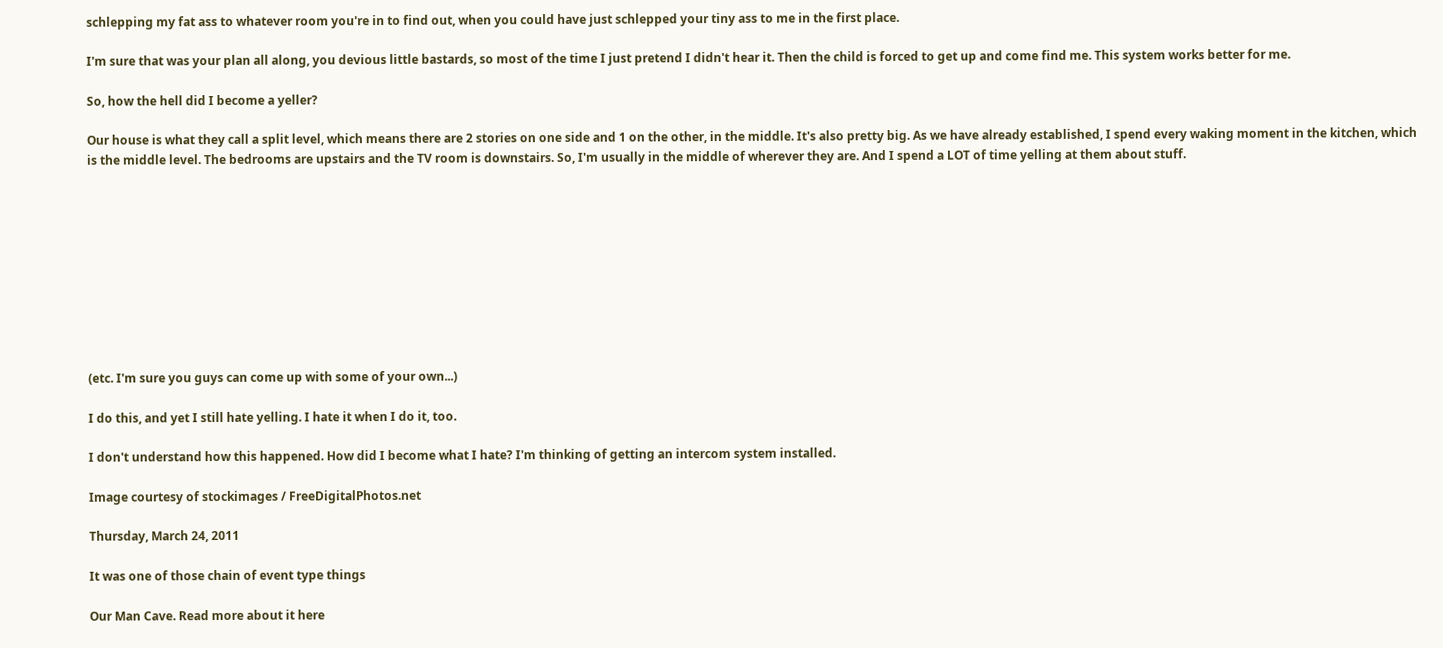schlepping my fat ass to whatever room you're in to find out, when you could have just schlepped your tiny ass to me in the first place.

I'm sure that was your plan all along, you devious little bastards, so most of the time I just pretend I didn't hear it. Then the child is forced to get up and come find me. This system works better for me.

So, how the hell did I become a yeller?

Our house is what they call a split level, which means there are 2 stories on one side and 1 on the other, in the middle. It's also pretty big. As we have already established, I spend every waking moment in the kitchen, which is the middle level. The bedrooms are upstairs and the TV room is downstairs. So, I'm usually in the middle of wherever they are. And I spend a LOT of time yelling at them about stuff.










(etc. I'm sure you guys can come up with some of your own...)

I do this, and yet I still hate yelling. I hate it when I do it, too.

I don't understand how this happened. How did I become what I hate? I'm thinking of getting an intercom system installed.

Image courtesy of stockimages / FreeDigitalPhotos.net

Thursday, March 24, 2011

It was one of those chain of event type things

Our Man Cave. Read more about it here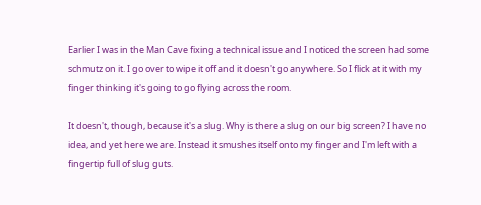Earlier I was in the Man Cave fixing a technical issue and I noticed the screen had some schmutz on it. I go over to wipe it off and it doesn't go anywhere. So I flick at it with my finger thinking it's going to go flying across the room.

It doesn't, though, because it's a slug. Why is there a slug on our big screen? I have no idea, and yet here we are. Instead it smushes itself onto my finger and I'm left with a fingertip full of slug guts.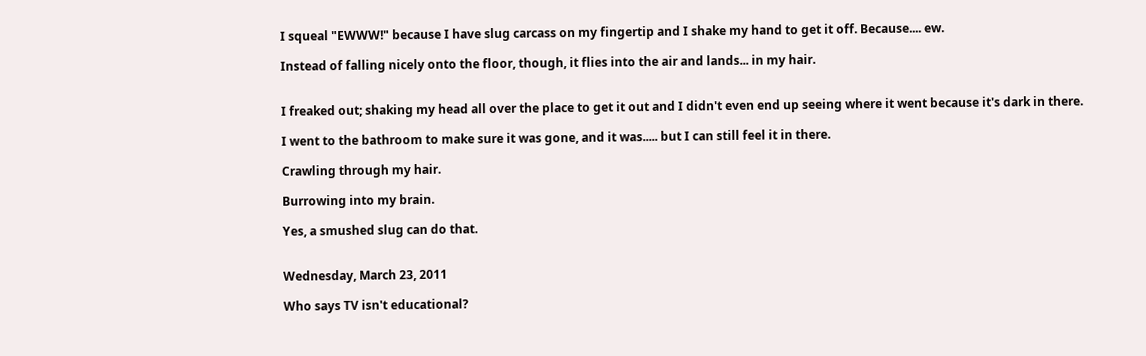I squeal "EWWW!" because I have slug carcass on my fingertip and I shake my hand to get it off. Because.... ew.

Instead of falling nicely onto the floor, though, it flies into the air and lands... in my hair.


I freaked out; shaking my head all over the place to get it out and I didn't even end up seeing where it went because it's dark in there.

I went to the bathroom to make sure it was gone, and it was..... but I can still feel it in there.

Crawling through my hair.

Burrowing into my brain.

Yes, a smushed slug can do that.


Wednesday, March 23, 2011

Who says TV isn't educational?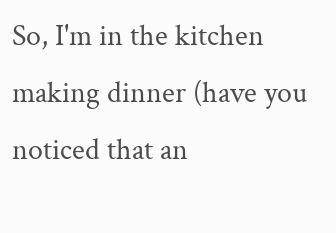So, I'm in the kitchen making dinner (have you noticed that an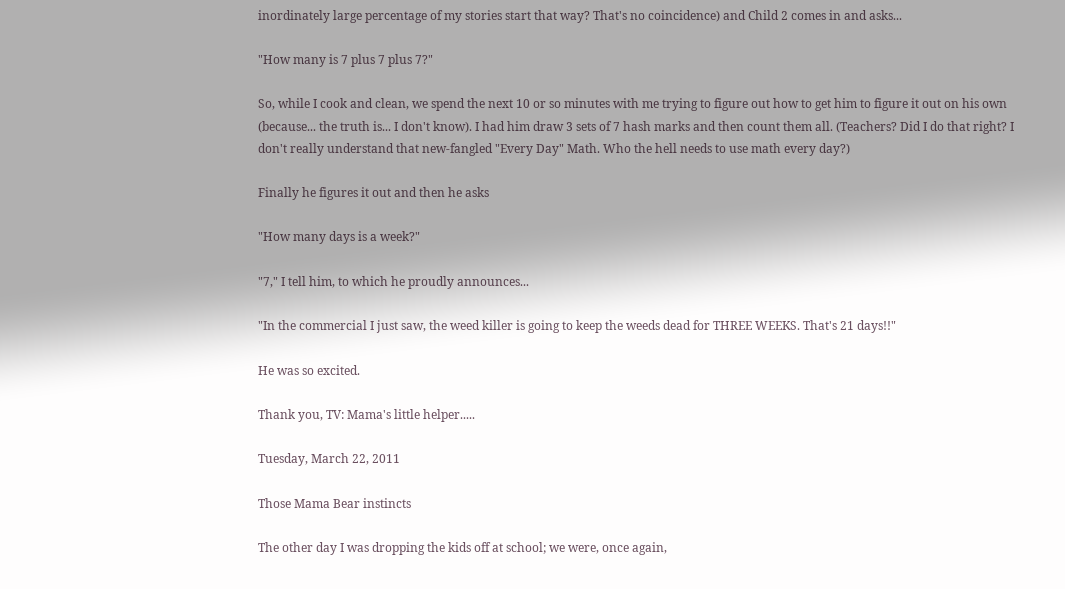inordinately large percentage of my stories start that way? That's no coincidence) and Child 2 comes in and asks...

"How many is 7 plus 7 plus 7?"

So, while I cook and clean, we spend the next 10 or so minutes with me trying to figure out how to get him to figure it out on his own (because... the truth is... I don't know). I had him draw 3 sets of 7 hash marks and then count them all. (Teachers? Did I do that right? I don't really understand that new-fangled "Every Day" Math. Who the hell needs to use math every day?)

Finally he figures it out and then he asks

"How many days is a week?"

"7," I tell him, to which he proudly announces...

"In the commercial I just saw, the weed killer is going to keep the weeds dead for THREE WEEKS. That's 21 days!!"

He was so excited.

Thank you, TV: Mama's little helper.....

Tuesday, March 22, 2011

Those Mama Bear instincts

The other day I was dropping the kids off at school; we were, once again,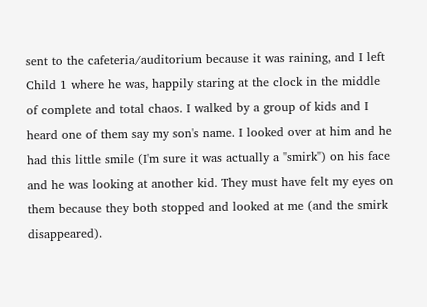sent to the cafeteria/auditorium because it was raining, and I left Child 1 where he was, happily staring at the clock in the middle of complete and total chaos. I walked by a group of kids and I heard one of them say my son's name. I looked over at him and he had this little smile (I'm sure it was actually a "smirk") on his face and he was looking at another kid. They must have felt my eyes on them because they both stopped and looked at me (and the smirk disappeared).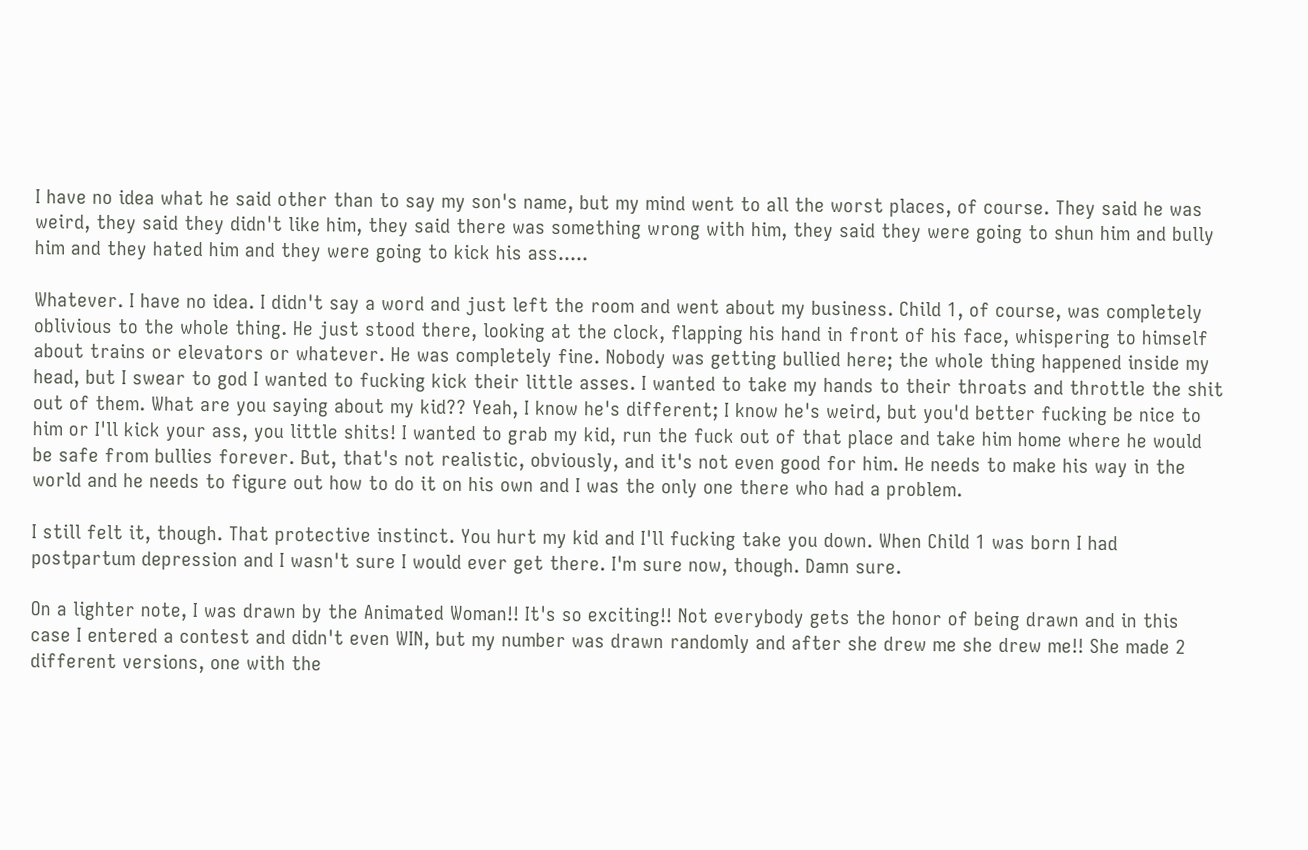I have no idea what he said other than to say my son's name, but my mind went to all the worst places, of course. They said he was weird, they said they didn't like him, they said there was something wrong with him, they said they were going to shun him and bully him and they hated him and they were going to kick his ass.....

Whatever. I have no idea. I didn't say a word and just left the room and went about my business. Child 1, of course, was completely oblivious to the whole thing. He just stood there, looking at the clock, flapping his hand in front of his face, whispering to himself about trains or elevators or whatever. He was completely fine. Nobody was getting bullied here; the whole thing happened inside my head, but I swear to god I wanted to fucking kick their little asses. I wanted to take my hands to their throats and throttle the shit out of them. What are you saying about my kid?? Yeah, I know he's different; I know he's weird, but you'd better fucking be nice to him or I'll kick your ass, you little shits! I wanted to grab my kid, run the fuck out of that place and take him home where he would be safe from bullies forever. But, that's not realistic, obviously, and it's not even good for him. He needs to make his way in the world and he needs to figure out how to do it on his own and I was the only one there who had a problem.

I still felt it, though. That protective instinct. You hurt my kid and I'll fucking take you down. When Child 1 was born I had postpartum depression and I wasn't sure I would ever get there. I'm sure now, though. Damn sure.

On a lighter note, I was drawn by the Animated Woman!! It's so exciting!! Not everybody gets the honor of being drawn and in this case I entered a contest and didn't even WIN, but my number was drawn randomly and after she drew me she drew me!! She made 2 different versions, one with the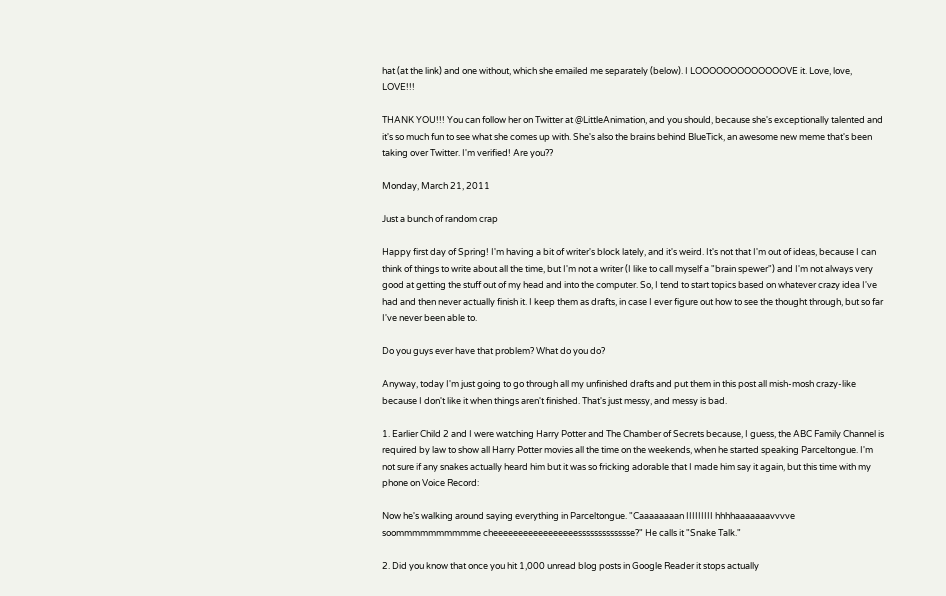hat (at the link) and one without, which she emailed me separately (below). I LOOOOOOOOOOOOOVE it. Love, love, LOVE!!!

THANK YOU!!! You can follow her on Twitter at @LittleAnimation, and you should, because she's exceptionally talented and it's so much fun to see what she comes up with. She's also the brains behind BlueTick, an awesome new meme that's been taking over Twitter. I'm verified! Are you??

Monday, March 21, 2011

Just a bunch of random crap

Happy first day of Spring! I'm having a bit of writer's block lately, and it's weird. It's not that I'm out of ideas, because I can think of things to write about all the time, but I'm not a writer (I like to call myself a "brain spewer") and I'm not always very good at getting the stuff out of my head and into the computer. So, I tend to start topics based on whatever crazy idea I've had and then never actually finish it. I keep them as drafts, in case I ever figure out how to see the thought through, but so far I've never been able to.

Do you guys ever have that problem? What do you do?

Anyway, today I'm just going to go through all my unfinished drafts and put them in this post all mish-mosh crazy-like because I don't like it when things aren't finished. That's just messy, and messy is bad.

1. Earlier Child 2 and I were watching Harry Potter and The Chamber of Secrets because, I guess, the ABC Family Channel is required by law to show all Harry Potter movies all the time on the weekends, when he started speaking Parceltongue. I'm not sure if any snakes actually heard him but it was so fricking adorable that I made him say it again, but this time with my phone on Voice Record:

Now he's walking around saying everything in Parceltongue. "Caaaaaaaan IIIIIIIII hhhhaaaaaaavvvve soommmmmmmmmme cheeeeeeeeeeeeeeeeessssssssssssse?" He calls it "Snake Talk."

2. Did you know that once you hit 1,000 unread blog posts in Google Reader it stops actually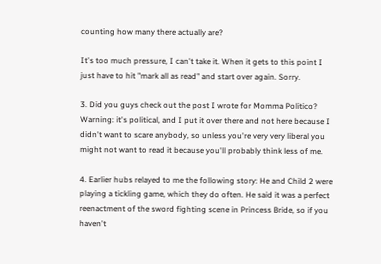counting how many there actually are?

It's too much pressure, I can't take it. When it gets to this point I just have to hit "mark all as read" and start over again. Sorry.

3. Did you guys check out the post I wrote for Momma Politico? Warning: it's political, and I put it over there and not here because I didn't want to scare anybody, so unless you're very very liberal you might not want to read it because you'll probably think less of me.

4. Earlier hubs relayed to me the following story: He and Child 2 were playing a tickling game, which they do often. He said it was a perfect reenactment of the sword fighting scene in Princess Bride, so if you haven't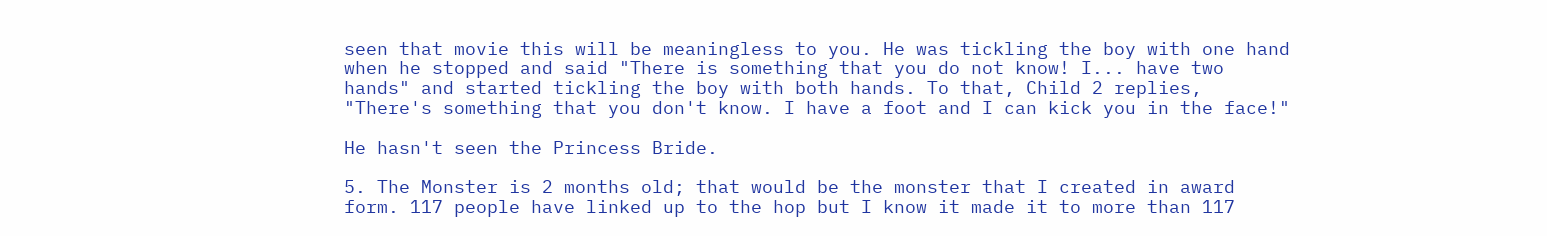seen that movie this will be meaningless to you. He was tickling the boy with one hand when he stopped and said "There is something that you do not know! I... have two hands" and started tickling the boy with both hands. To that, Child 2 replies, "There's something that you don't know. I have a foot and I can kick you in the face!"

He hasn't seen the Princess Bride.

5. The Monster is 2 months old; that would be the monster that I created in award form. 117 people have linked up to the hop but I know it made it to more than 117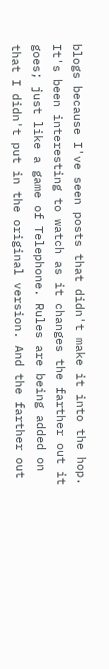blogs because I've seen posts that didn't make it into the hop. It's been interesting to watch as it changes the farther out it goes; just like a game of Telephone. Rules are being added on that I didn't put in the original version. And the farther out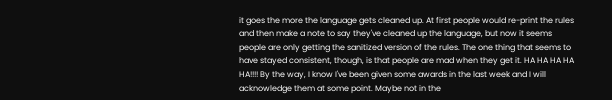it goes the more the language gets cleaned up. At first people would re-print the rules and then make a note to say they've cleaned up the language, but now it seems people are only getting the sanitized version of the rules. The one thing that seems to have stayed consistent, though, is that people are mad when they get it. HA HA HA HA HA!!!! By the way, I know I've been given some awards in the last week and I will acknowledge them at some point. Maybe not in the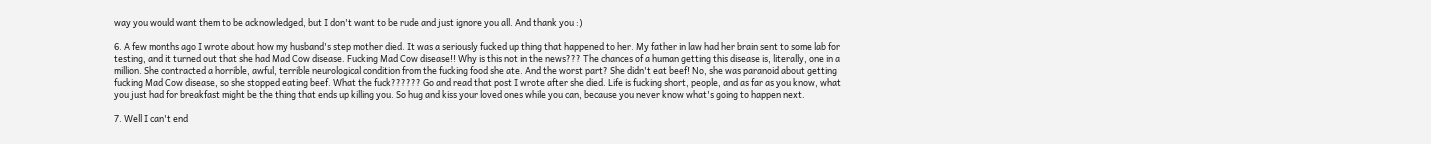way you would want them to be acknowledged, but I don't want to be rude and just ignore you all. And thank you :)

6. A few months ago I wrote about how my husband's step mother died. It was a seriously fucked up thing that happened to her. My father in law had her brain sent to some lab for testing, and it turned out that she had Mad Cow disease. Fucking Mad Cow disease!! Why is this not in the news??? The chances of a human getting this disease is, literally, one in a million. She contracted a horrible, awful, terrible neurological condition from the fucking food she ate. And the worst part? She didn't eat beef! No, she was paranoid about getting fucking Mad Cow disease, so she stopped eating beef. What the fuck?????? Go and read that post I wrote after she died. Life is fucking short, people, and as far as you know, what you just had for breakfast might be the thing that ends up killing you. So hug and kiss your loved ones while you can, because you never know what's going to happen next.

7. Well I can't end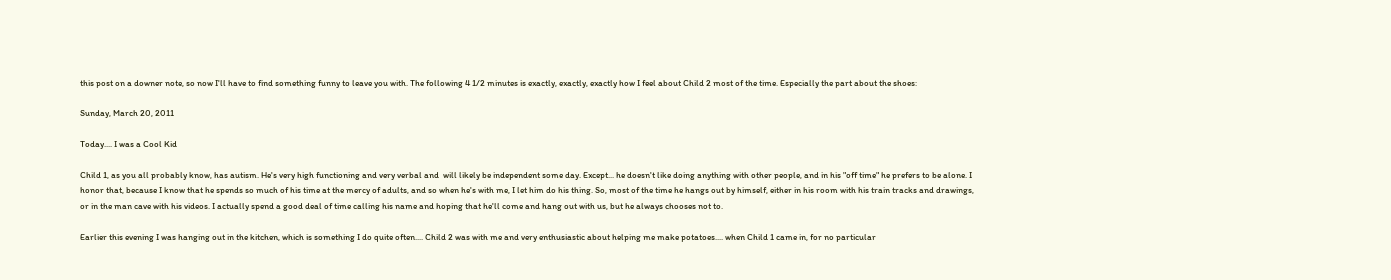this post on a downer note, so now I'll have to find something funny to leave you with. The following 4 1/2 minutes is exactly, exactly, exactly how I feel about Child 2 most of the time. Especially the part about the shoes:

Sunday, March 20, 2011

Today.... I was a Cool Kid

Child 1, as you all probably know, has autism. He's very high functioning and very verbal and  will likely be independent some day. Except... he doesn't like doing anything with other people, and in his "off time" he prefers to be alone. I honor that, because I know that he spends so much of his time at the mercy of adults, and so when he's with me, I let him do his thing. So, most of the time he hangs out by himself, either in his room with his train tracks and drawings, or in the man cave with his videos. I actually spend a good deal of time calling his name and hoping that he'll come and hang out with us, but he always chooses not to.

Earlier this evening I was hanging out in the kitchen, which is something I do quite often.... Child 2 was with me and very enthusiastic about helping me make potatoes.... when Child 1 came in, for no particular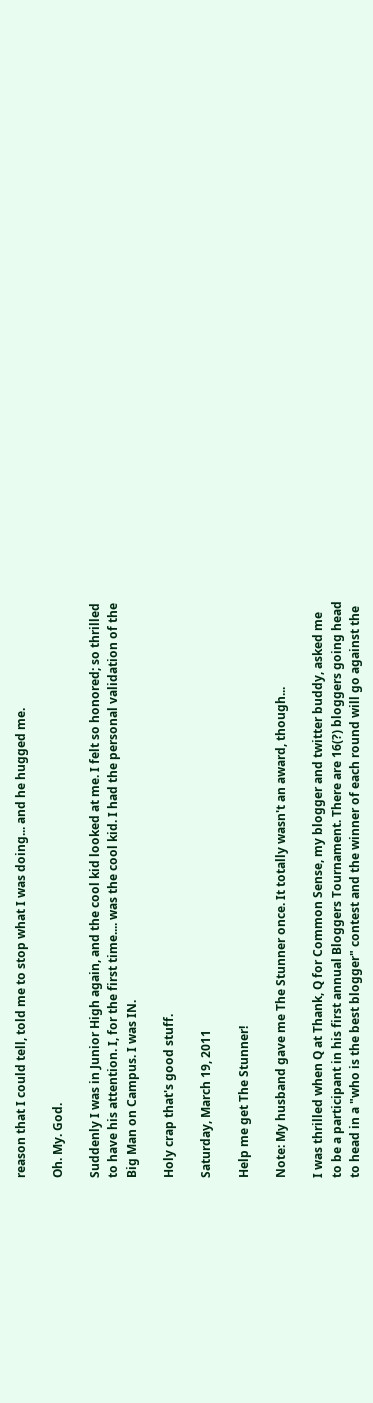reason that I could tell, told me to stop what I was doing... and he hugged me.

Oh. My. God.

Suddenly I was in Junior High again, and the cool kid looked at me. I felt so honored; so thrilled to have his attention. I, for the first time.... was the cool kid. I had the personal validation of the Big Man on Campus. I was IN.

Holy crap that's good stuff.

Saturday, March 19, 2011

Help me get The Stunner!

Note: My husband gave me The Stunner once. It totally wasn't an award, though...

I was thrilled when Q at Thank, Q for Common Sense, my blogger and twitter buddy, asked me to be a participant in his first annual Bloggers Tournament. There are 16(?) bloggers going head to head in a "who is the best blogger" contest and the winner of each round will go against the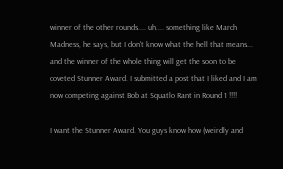winner of the other rounds.... uh.... something like March Madness, he says, but I don't know what the hell that means... and the winner of the whole thing will get the soon to be coveted Stunner Award. I submitted a post that I liked and I am now competing against Bob at Squatlo Rant in Round 1 !!!!

I want the Stunner Award. You guys know how (weirdly and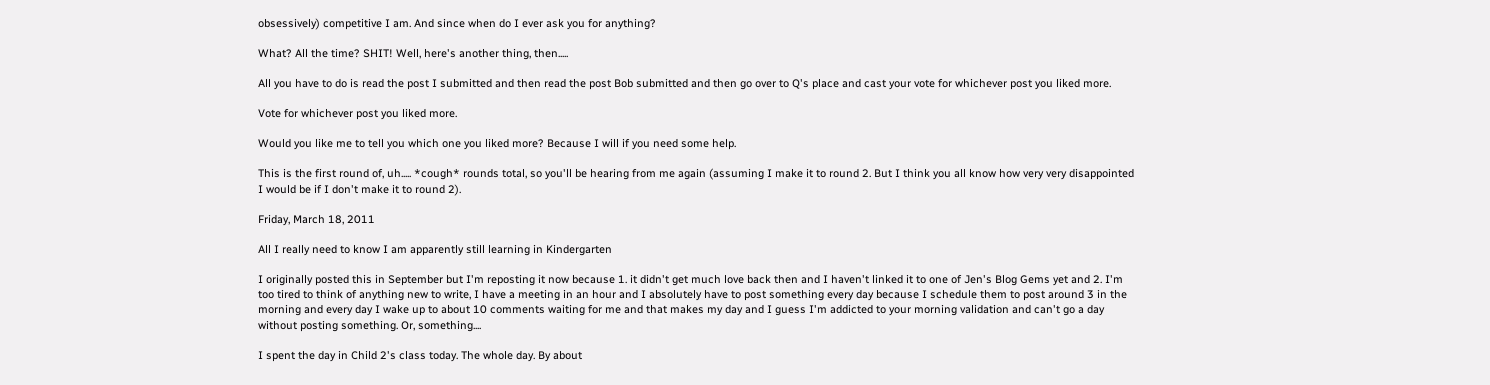obsessively) competitive I am. And since when do I ever ask you for anything?

What? All the time? SHIT! Well, here's another thing, then.....

All you have to do is read the post I submitted and then read the post Bob submitted and then go over to Q's place and cast your vote for whichever post you liked more.

Vote for whichever post you liked more.

Would you like me to tell you which one you liked more? Because I will if you need some help.

This is the first round of, uh..... *cough* rounds total, so you'll be hearing from me again (assuming I make it to round 2. But I think you all know how very very disappointed I would be if I don't make it to round 2).

Friday, March 18, 2011

All I really need to know I am apparently still learning in Kindergarten

I originally posted this in September but I'm reposting it now because 1. it didn't get much love back then and I haven't linked it to one of Jen's Blog Gems yet and 2. I'm too tired to think of anything new to write, I have a meeting in an hour and I absolutely have to post something every day because I schedule them to post around 3 in the morning and every day I wake up to about 10 comments waiting for me and that makes my day and I guess I'm addicted to your morning validation and can't go a day without posting something. Or, something....

I spent the day in Child 2's class today. The whole day. By about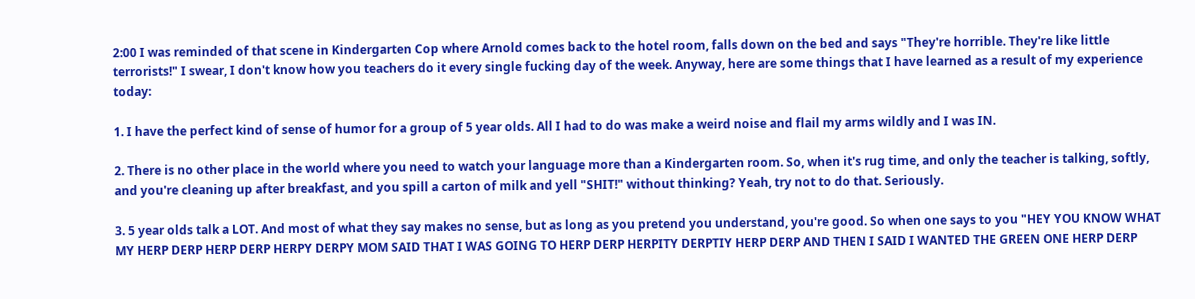2:00 I was reminded of that scene in Kindergarten Cop where Arnold comes back to the hotel room, falls down on the bed and says "They're horrible. They're like little terrorists!" I swear, I don't know how you teachers do it every single fucking day of the week. Anyway, here are some things that I have learned as a result of my experience today:

1. I have the perfect kind of sense of humor for a group of 5 year olds. All I had to do was make a weird noise and flail my arms wildly and I was IN.

2. There is no other place in the world where you need to watch your language more than a Kindergarten room. So, when it's rug time, and only the teacher is talking, softly, and you're cleaning up after breakfast, and you spill a carton of milk and yell "SHIT!" without thinking? Yeah, try not to do that. Seriously.

3. 5 year olds talk a LOT. And most of what they say makes no sense, but as long as you pretend you understand, you're good. So when one says to you "HEY YOU KNOW WHAT MY HERP DERP HERP DERP HERPY DERPY MOM SAID THAT I WAS GOING TO HERP DERP HERPITY DERPTIY HERP DERP AND THEN I SAID I WANTED THE GREEN ONE HERP DERP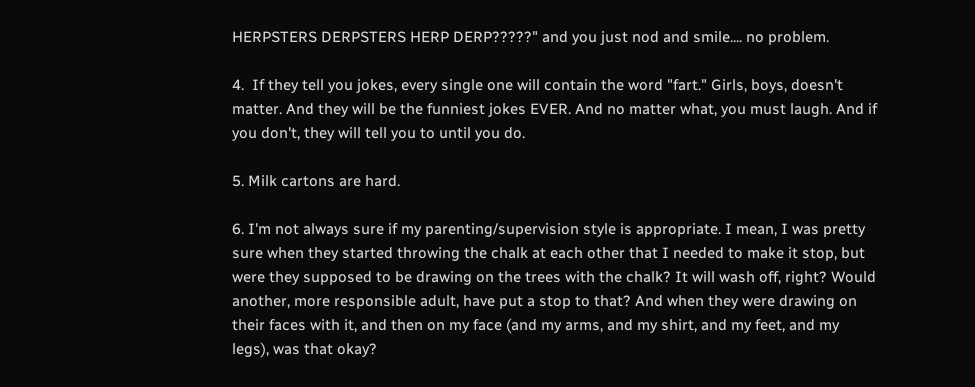HERPSTERS DERPSTERS HERP DERP?????" and you just nod and smile.... no problem.

4.  If they tell you jokes, every single one will contain the word "fart." Girls, boys, doesn't matter. And they will be the funniest jokes EVER. And no matter what, you must laugh. And if you don't, they will tell you to until you do.

5. Milk cartons are hard.

6. I'm not always sure if my parenting/supervision style is appropriate. I mean, I was pretty sure when they started throwing the chalk at each other that I needed to make it stop, but were they supposed to be drawing on the trees with the chalk? It will wash off, right? Would another, more responsible adult, have put a stop to that? And when they were drawing on their faces with it, and then on my face (and my arms, and my shirt, and my feet, and my legs), was that okay?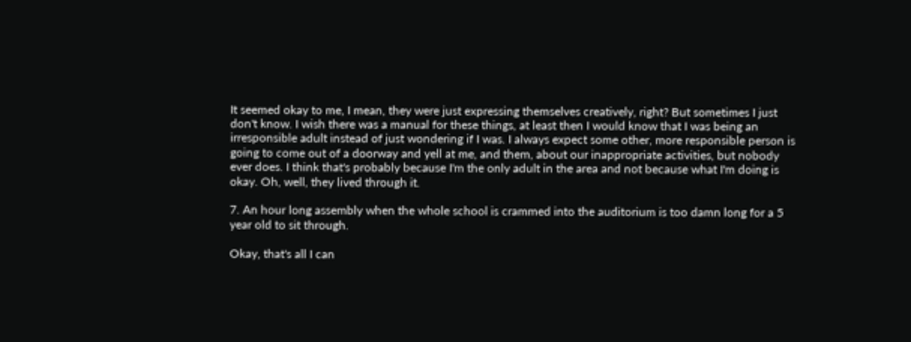It seemed okay to me, I mean, they were just expressing themselves creatively, right? But sometimes I just don't know. I wish there was a manual for these things, at least then I would know that I was being an irresponsible adult instead of just wondering if I was. I always expect some other, more responsible person is going to come out of a doorway and yell at me, and them, about our inappropriate activities, but nobody ever does. I think that's probably because I'm the only adult in the area and not because what I'm doing is okay. Oh, well, they lived through it.

7. An hour long assembly when the whole school is crammed into the auditorium is too damn long for a 5 year old to sit through.

Okay, that's all I can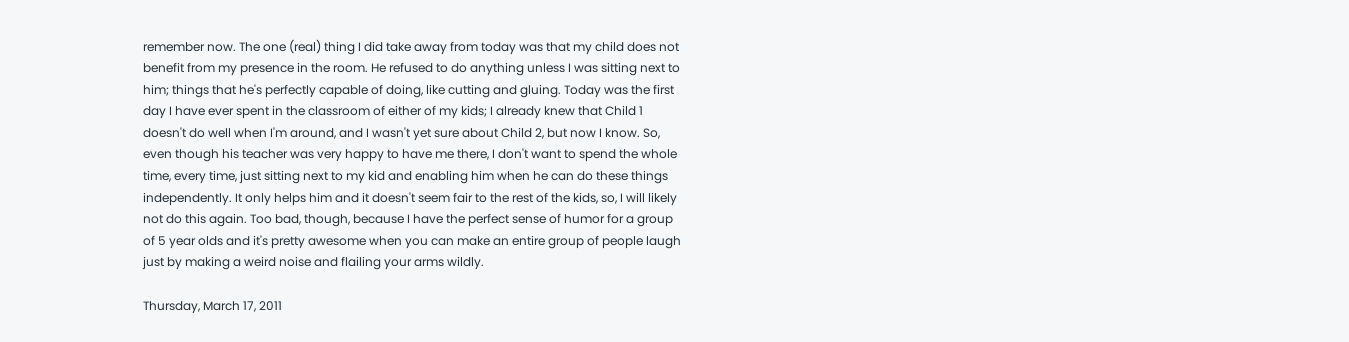remember now. The one (real) thing I did take away from today was that my child does not benefit from my presence in the room. He refused to do anything unless I was sitting next to him; things that he's perfectly capable of doing, like cutting and gluing. Today was the first day I have ever spent in the classroom of either of my kids; I already knew that Child 1 doesn't do well when I'm around, and I wasn't yet sure about Child 2, but now I know. So, even though his teacher was very happy to have me there, I don't want to spend the whole time, every time, just sitting next to my kid and enabling him when he can do these things independently. It only helps him and it doesn't seem fair to the rest of the kids, so, I will likely not do this again. Too bad, though, because I have the perfect sense of humor for a group of 5 year olds and it's pretty awesome when you can make an entire group of people laugh just by making a weird noise and flailing your arms wildly.

Thursday, March 17, 2011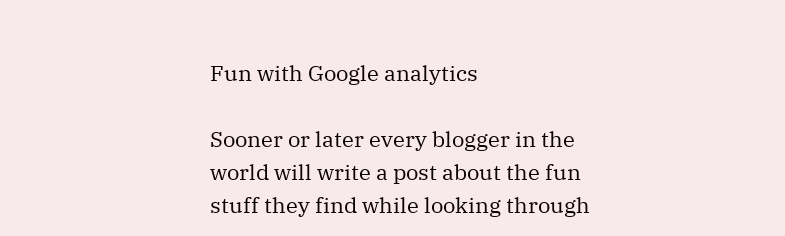Fun with Google analytics

Sooner or later every blogger in the world will write a post about the fun stuff they find while looking through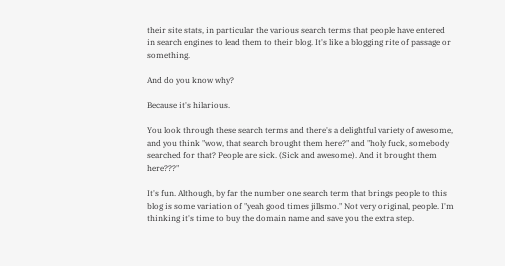their site stats, in particular the various search terms that people have entered in search engines to lead them to their blog. It's like a blogging rite of passage or something.

And do you know why?

Because it's hilarious.

You look through these search terms and there's a delightful variety of awesome, and you think "wow, that search brought them here?" and "holy fuck, somebody searched for that? People are sick. (Sick and awesome). And it brought them here???"

It's fun. Although, by far the number one search term that brings people to this blog is some variation of "yeah good times jillsmo." Not very original, people. I'm thinking it's time to buy the domain name and save you the extra step.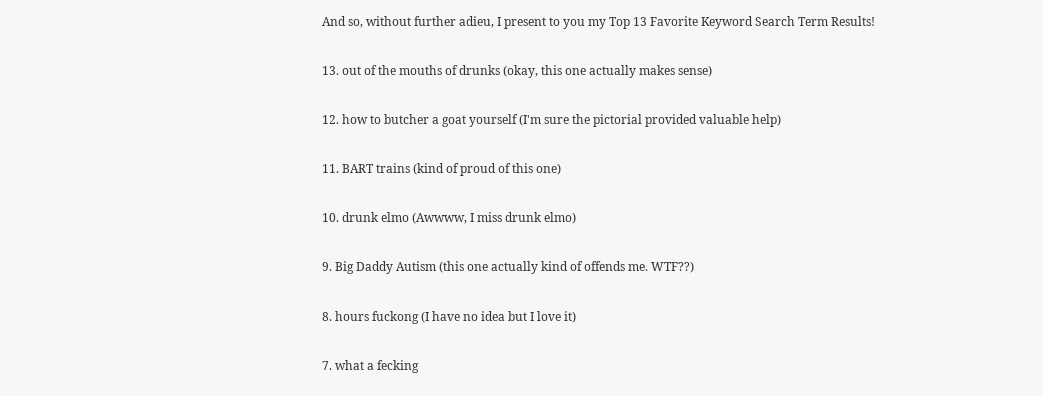And so, without further adieu, I present to you my Top 13 Favorite Keyword Search Term Results!

13. out of the mouths of drunks (okay, this one actually makes sense)

12. how to butcher a goat yourself (I'm sure the pictorial provided valuable help)

11. BART trains (kind of proud of this one)

10. drunk elmo (Awwww, I miss drunk elmo)

9. Big Daddy Autism (this one actually kind of offends me. WTF??)

8. hours fuckong (I have no idea but I love it)

7. what a fecking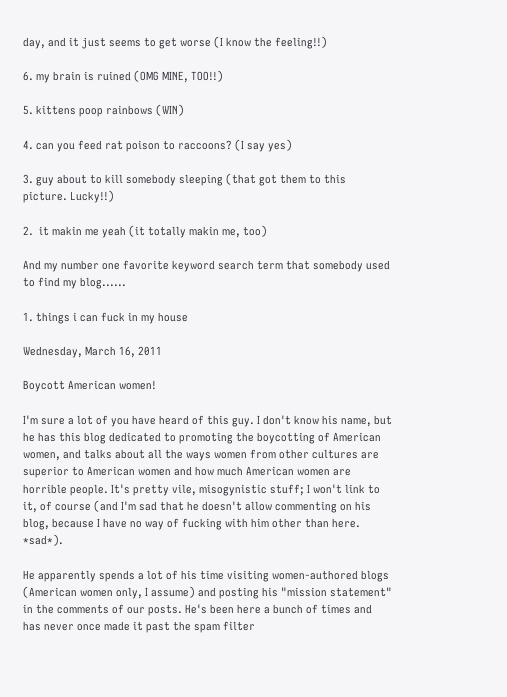day, and it just seems to get worse (I know the feeling!!)

6. my brain is ruined (OMG MINE, TOO!!)

5. kittens poop rainbows (WIN)

4. can you feed rat poison to raccoons? (I say yes)

3. guy about to kill somebody sleeping (that got them to this picture. Lucky!!)

2.  it makin me yeah (it totally makin me, too)

And my number one favorite keyword search term that somebody used to find my blog......

1. things i can fuck in my house

Wednesday, March 16, 2011

Boycott American women!

I'm sure a lot of you have heard of this guy. I don't know his name, but he has this blog dedicated to promoting the boycotting of American women, and talks about all the ways women from other cultures are superior to American women and how much American women are horrible people. It's pretty vile, misogynistic stuff; I won't link to it, of course (and I'm sad that he doesn't allow commenting on his blog, because I have no way of fucking with him other than here. *sad*).

He apparently spends a lot of his time visiting women-authored blogs (American women only, I assume) and posting his "mission statement" in the comments of our posts. He's been here a bunch of times and has never once made it past the spam filter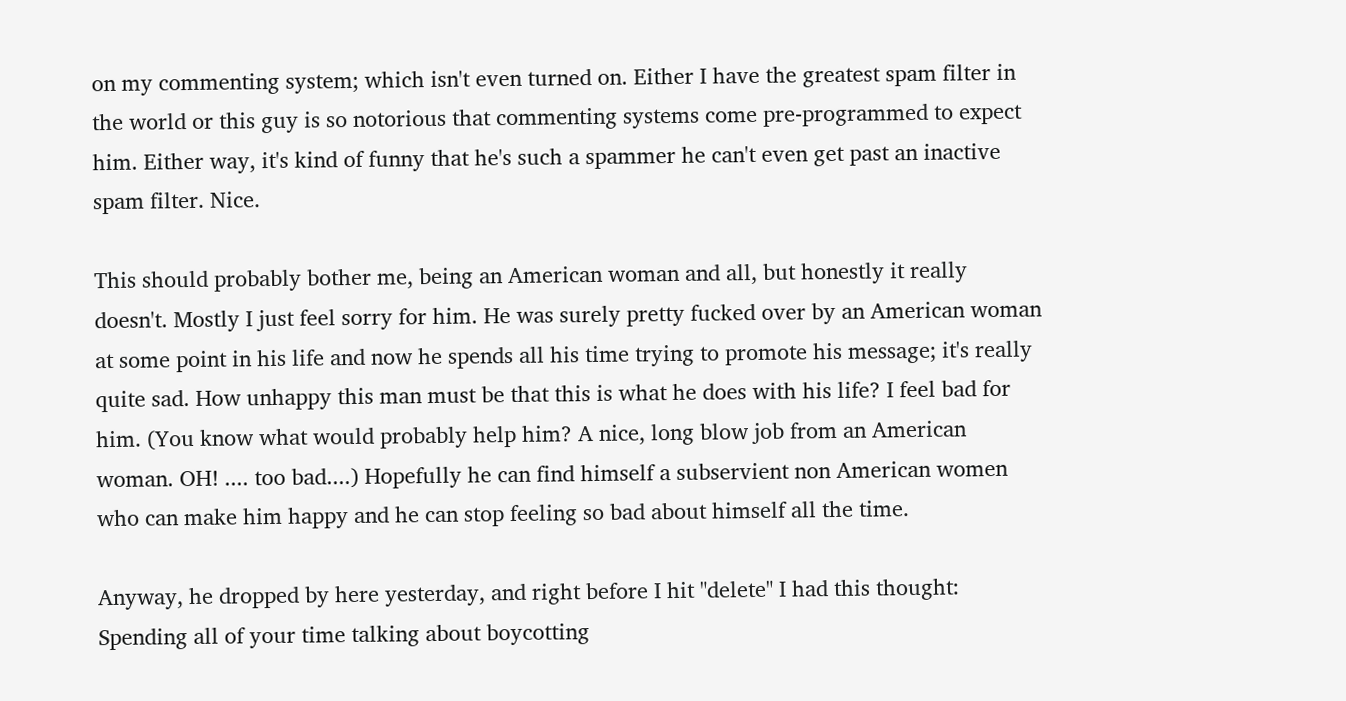on my commenting system; which isn't even turned on. Either I have the greatest spam filter in the world or this guy is so notorious that commenting systems come pre-programmed to expect him. Either way, it's kind of funny that he's such a spammer he can't even get past an inactive spam filter. Nice.

This should probably bother me, being an American woman and all, but honestly it really doesn't. Mostly I just feel sorry for him. He was surely pretty fucked over by an American woman at some point in his life and now he spends all his time trying to promote his message; it's really quite sad. How unhappy this man must be that this is what he does with his life? I feel bad for him. (You know what would probably help him? A nice, long blow job from an American woman. OH! .... too bad....) Hopefully he can find himself a subservient non American women who can make him happy and he can stop feeling so bad about himself all the time.

Anyway, he dropped by here yesterday, and right before I hit "delete" I had this thought: Spending all of your time talking about boycotting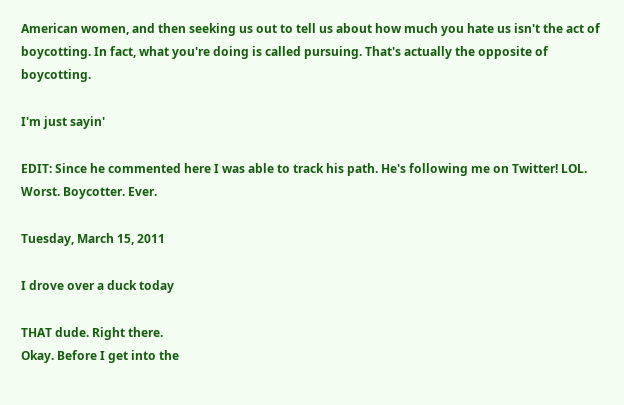American women, and then seeking us out to tell us about how much you hate us isn't the act of boycotting. In fact, what you're doing is called pursuing. That's actually the opposite of boycotting.

I'm just sayin'

EDIT: Since he commented here I was able to track his path. He's following me on Twitter! LOL. Worst. Boycotter. Ever.

Tuesday, March 15, 2011

I drove over a duck today

THAT dude. Right there.
Okay. Before I get into the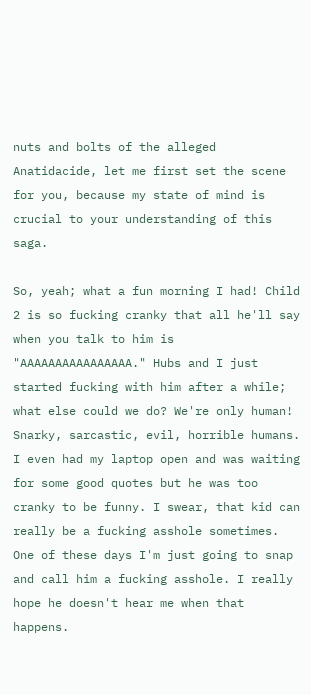nuts and bolts of the alleged Anatidacide, let me first set the scene for you, because my state of mind is crucial to your understanding of this saga.

So, yeah; what a fun morning I had! Child 2 is so fucking cranky that all he'll say when you talk to him is "AAAAAAAAAAAAAAAA." Hubs and I just started fucking with him after a while; what else could we do? We're only human! Snarky, sarcastic, evil, horrible humans. I even had my laptop open and was waiting for some good quotes but he was too cranky to be funny. I swear, that kid can really be a fucking asshole sometimes. One of these days I'm just going to snap and call him a fucking asshole. I really hope he doesn't hear me when that happens.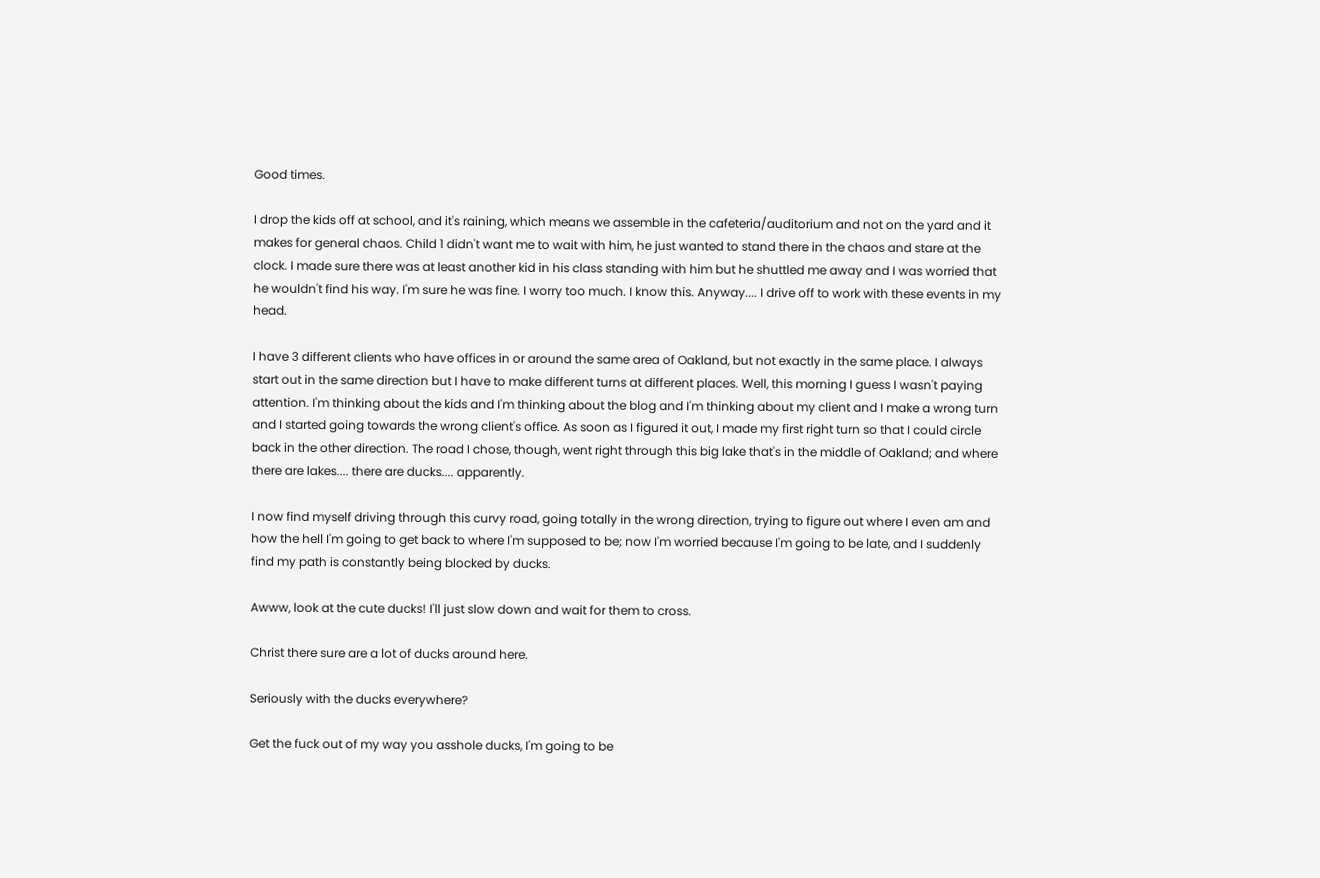Good times.

I drop the kids off at school, and it's raining, which means we assemble in the cafeteria/auditorium and not on the yard and it makes for general chaos. Child 1 didn't want me to wait with him, he just wanted to stand there in the chaos and stare at the clock. I made sure there was at least another kid in his class standing with him but he shuttled me away and I was worried that he wouldn't find his way. I'm sure he was fine. I worry too much. I know this. Anyway.... I drive off to work with these events in my head.

I have 3 different clients who have offices in or around the same area of Oakland, but not exactly in the same place. I always start out in the same direction but I have to make different turns at different places. Well, this morning I guess I wasn't paying attention. I'm thinking about the kids and I'm thinking about the blog and I'm thinking about my client and I make a wrong turn and I started going towards the wrong client's office. As soon as I figured it out, I made my first right turn so that I could circle back in the other direction. The road I chose, though, went right through this big lake that's in the middle of Oakland; and where there are lakes.... there are ducks.... apparently.

I now find myself driving through this curvy road, going totally in the wrong direction, trying to figure out where I even am and how the hell I'm going to get back to where I'm supposed to be; now I'm worried because I'm going to be late, and I suddenly find my path is constantly being blocked by ducks.

Awww, look at the cute ducks! I'll just slow down and wait for them to cross.

Christ there sure are a lot of ducks around here.

Seriously with the ducks everywhere?

Get the fuck out of my way you asshole ducks, I'm going to be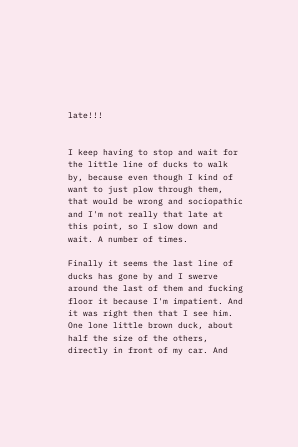late!!!


I keep having to stop and wait for the little line of ducks to walk by, because even though I kind of want to just plow through them, that would be wrong and sociopathic and I'm not really that late at this point, so I slow down and wait. A number of times.

Finally it seems the last line of ducks has gone by and I swerve around the last of them and fucking floor it because I'm impatient. And it was right then that I see him. One lone little brown duck, about half the size of the others, directly in front of my car. And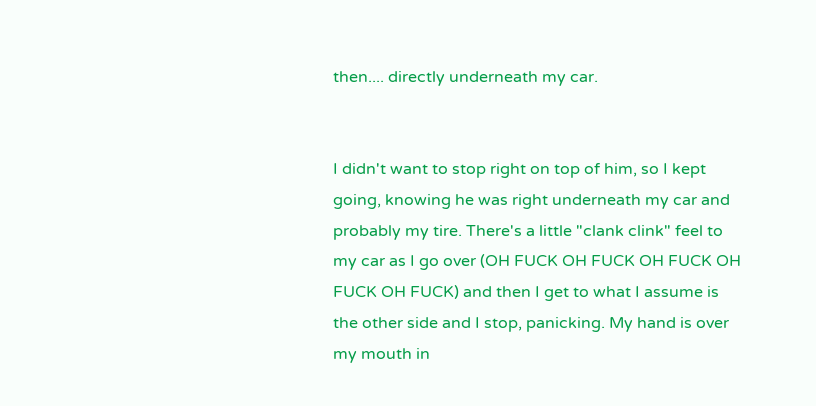then.... directly underneath my car.


I didn't want to stop right on top of him, so I kept going, knowing he was right underneath my car and probably my tire. There's a little "clank clink" feel to my car as I go over (OH FUCK OH FUCK OH FUCK OH FUCK OH FUCK) and then I get to what I assume is the other side and I stop, panicking. My hand is over my mouth in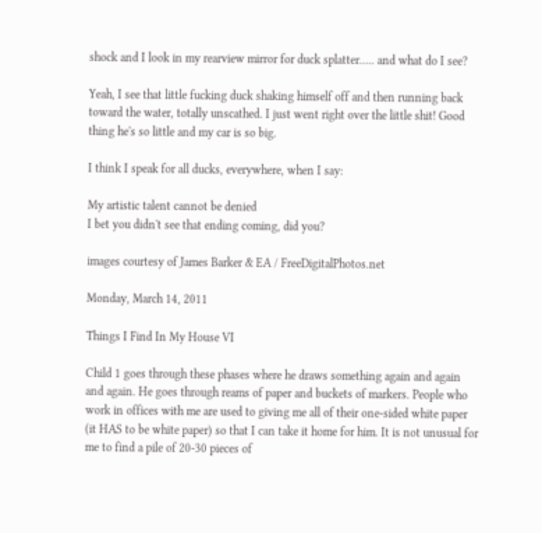shock and I look in my rearview mirror for duck splatter..... and what do I see?

Yeah, I see that little fucking duck shaking himself off and then running back toward the water, totally unscathed. I just went right over the little shit! Good thing he's so little and my car is so big.

I think I speak for all ducks, everywhere, when I say:

My artistic talent cannot be denied
I bet you didn't see that ending coming, did you?

images courtesy of James Barker & EA / FreeDigitalPhotos.net

Monday, March 14, 2011

Things I Find In My House VI

Child 1 goes through these phases where he draws something again and again and again. He goes through reams of paper and buckets of markers. People who work in offices with me are used to giving me all of their one-sided white paper (it HAS to be white paper) so that I can take it home for him. It is not unusual for me to find a pile of 20-30 pieces of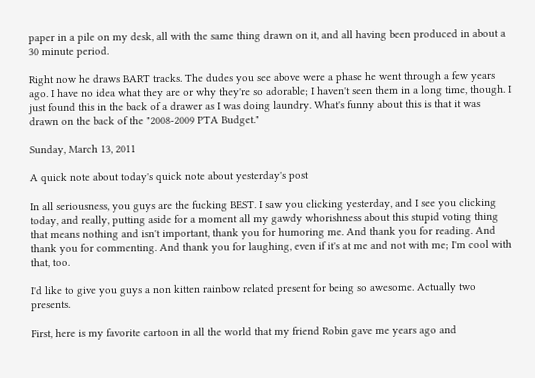paper in a pile on my desk, all with the same thing drawn on it, and all having been produced in about a 30 minute period.

Right now he draws BART tracks. The dudes you see above were a phase he went through a few years ago. I have no idea what they are or why they're so adorable; I haven't seen them in a long time, though. I just found this in the back of a drawer as I was doing laundry. What's funny about this is that it was drawn on the back of the "2008-2009 PTA Budget."

Sunday, March 13, 2011

A quick note about today's quick note about yesterday's post

In all seriousness, you guys are the fucking BEST. I saw you clicking yesterday, and I see you clicking today, and really, putting aside for a moment all my gawdy whorishness about this stupid voting thing that means nothing and isn't important, thank you for humoring me. And thank you for reading. And thank you for commenting. And thank you for laughing, even if it's at me and not with me; I'm cool with that, too.

I'd like to give you guys a non kitten rainbow related present for being so awesome. Actually two presents.

First, here is my favorite cartoon in all the world that my friend Robin gave me years ago and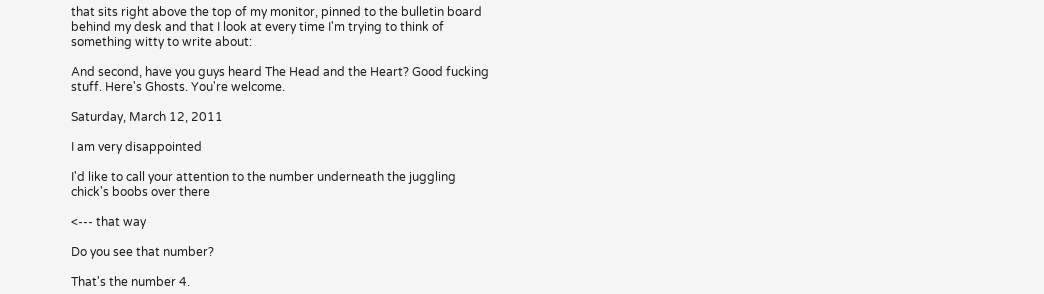that sits right above the top of my monitor, pinned to the bulletin board behind my desk and that I look at every time I'm trying to think of something witty to write about:

And second, have you guys heard The Head and the Heart? Good fucking stuff. Here's Ghosts. You're welcome.

Saturday, March 12, 2011

I am very disappointed

I'd like to call your attention to the number underneath the juggling chick's boobs over there

<--- that way

Do you see that number?

That's the number 4.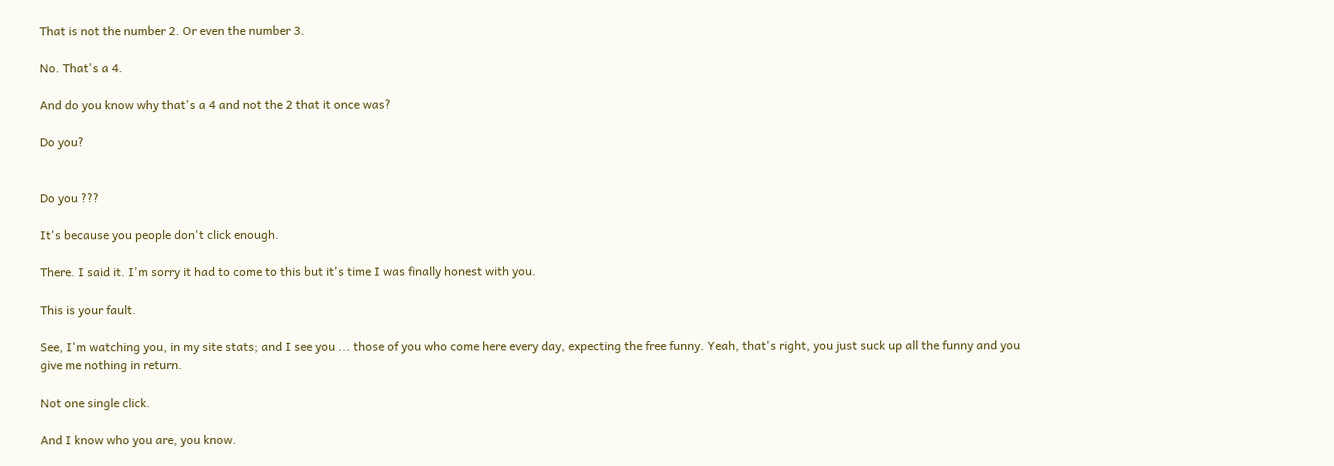That is not the number 2. Or even the number 3.

No. That's a 4.

And do you know why that's a 4 and not the 2 that it once was?

Do you?


Do you ???

It's because you people don't click enough.

There. I said it. I'm sorry it had to come to this but it's time I was finally honest with you.

This is your fault.

See, I'm watching you, in my site stats; and I see you ... those of you who come here every day, expecting the free funny. Yeah, that's right, you just suck up all the funny and you give me nothing in return.

Not one single click.

And I know who you are, you know.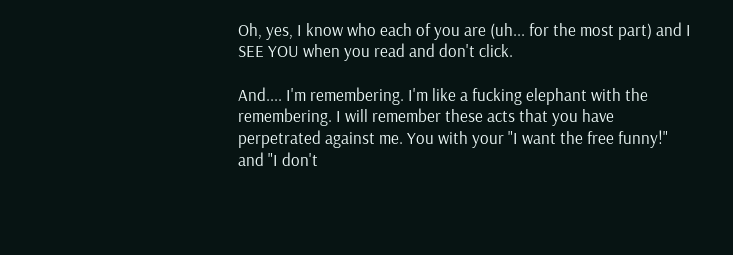Oh, yes, I know who each of you are (uh... for the most part) and I SEE YOU when you read and don't click.

And.... I'm remembering. I'm like a fucking elephant with the remembering. I will remember these acts that you have perpetrated against me. You with your "I want the free funny!" and "I don't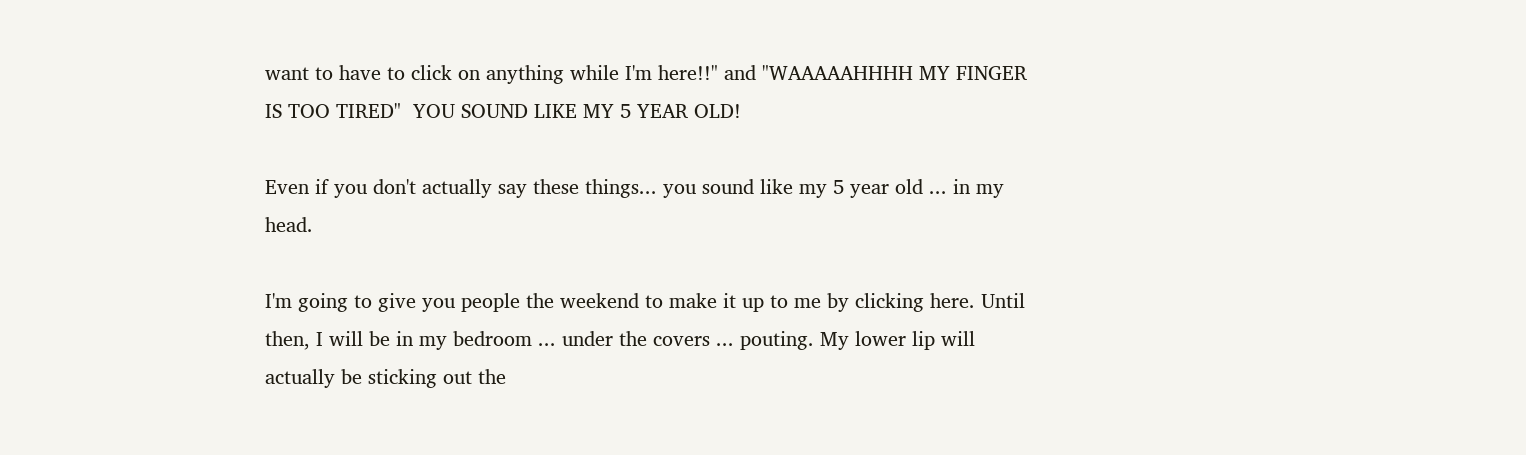want to have to click on anything while I'm here!!" and "WAAAAAHHHH MY FINGER IS TOO TIRED"  YOU SOUND LIKE MY 5 YEAR OLD!

Even if you don't actually say these things... you sound like my 5 year old ... in my head.

I'm going to give you people the weekend to make it up to me by clicking here. Until then, I will be in my bedroom ... under the covers ... pouting. My lower lip will actually be sticking out the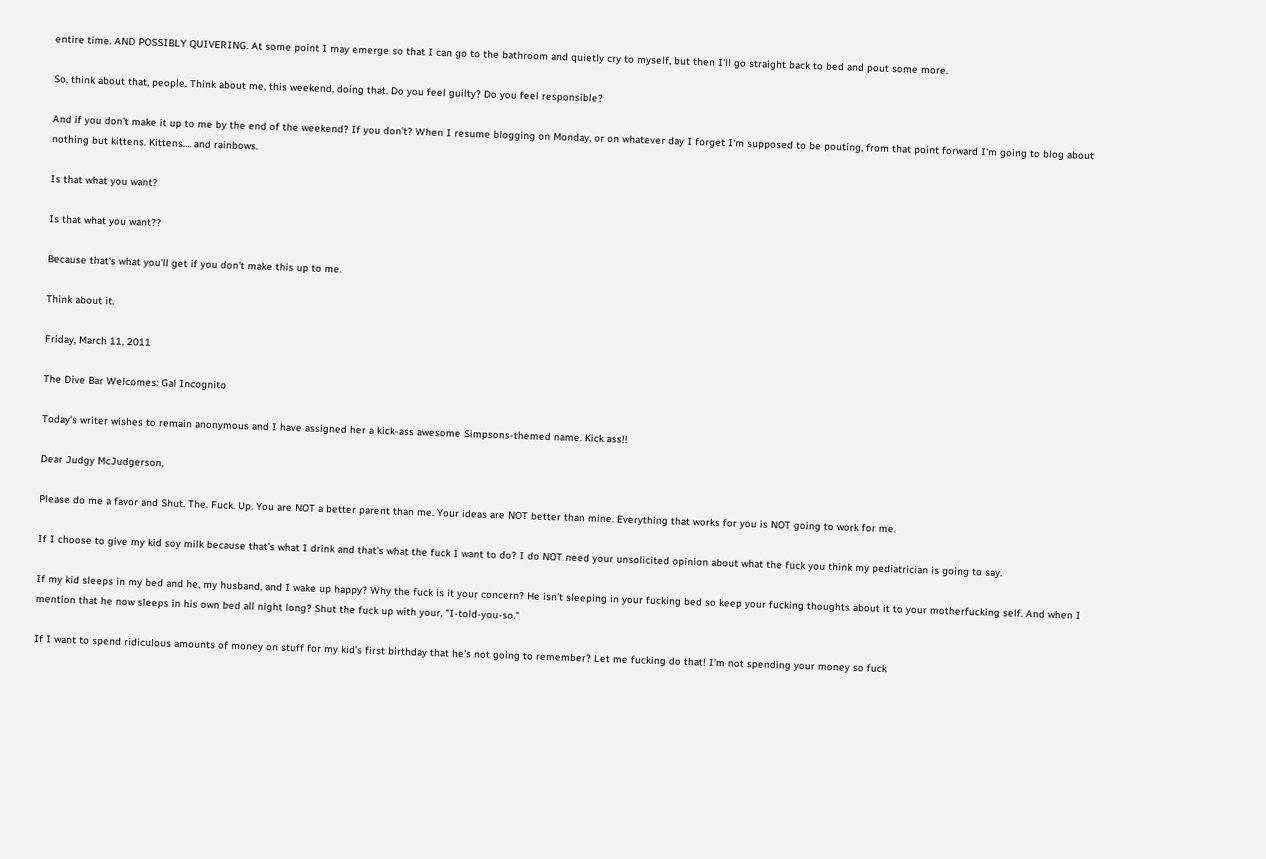entire time. AND POSSIBLY QUIVERING. At some point I may emerge so that I can go to the bathroom and quietly cry to myself, but then I'll go straight back to bed and pout some more.

So, think about that, people. Think about me, this weekend, doing that. Do you feel guilty? Do you feel responsible?

And if you don't make it up to me by the end of the weekend? If you don't? When I resume blogging on Monday, or on whatever day I forget I'm supposed to be pouting, from that point forward I'm going to blog about nothing but kittens. Kittens.... and rainbows.

Is that what you want?

Is that what you want??

Because that's what you'll get if you don't make this up to me.

Think about it.

Friday, March 11, 2011

The Dive Bar Welcomes: Gal Incognito

Today's writer wishes to remain anonymous and I have assigned her a kick-ass awesome Simpsons-themed name. Kick ass!!

Dear Judgy McJudgerson,

Please do me a favor and Shut. The. Fuck. Up. You are NOT a better parent than me. Your ideas are NOT better than mine. Everything that works for you is NOT going to work for me.

If I choose to give my kid soy milk because that’s what I drink and that’s what the fuck I want to do? I do NOT need your unsolicited opinion about what the fuck you think my pediatrician is going to say.

If my kid sleeps in my bed and he, my husband, and I wake up happy? Why the fuck is it your concern? He isn’t sleeping in your fucking bed so keep your fucking thoughts about it to your motherfucking self. And when I mention that he now sleeps in his own bed all night long? Shut the fuck up with your, "I-told-you-so."

If I want to spend ridiculous amounts of money on stuff for my kid’s first birthday that he’s not going to remember? Let me fucking do that! I’m not spending your money so fuck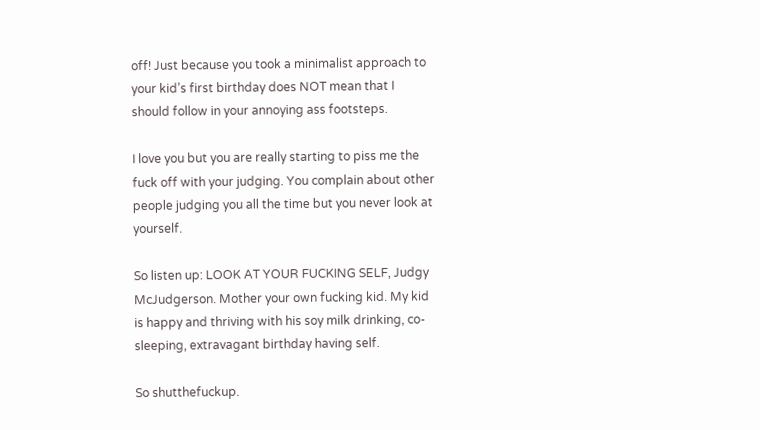off! Just because you took a minimalist approach to your kid’s first birthday does NOT mean that I should follow in your annoying ass footsteps.

I love you but you are really starting to piss me the fuck off with your judging. You complain about other people judging you all the time but you never look at yourself.

So listen up: LOOK AT YOUR FUCKING SELF, Judgy McJudgerson. Mother your own fucking kid. My kid is happy and thriving with his soy milk drinking, co-sleeping, extravagant birthday having self.

So shutthefuckup.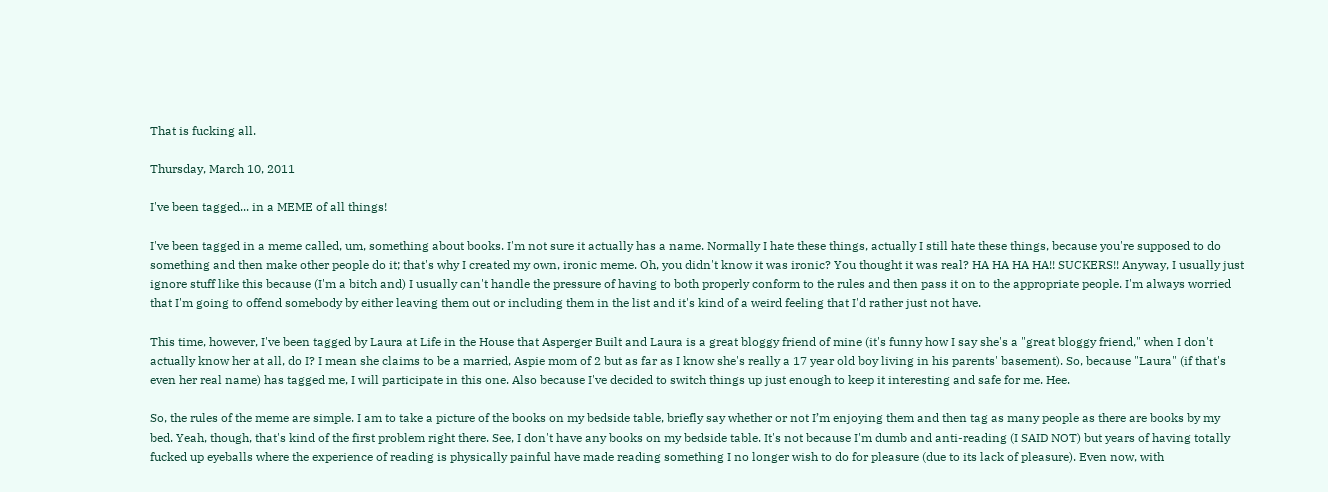That is fucking all.

Thursday, March 10, 2011

I've been tagged... in a MEME of all things!

I've been tagged in a meme called, um, something about books. I'm not sure it actually has a name. Normally I hate these things, actually I still hate these things, because you're supposed to do something and then make other people do it; that's why I created my own, ironic meme. Oh, you didn't know it was ironic? You thought it was real? HA HA HA HA!! SUCKERS!! Anyway, I usually just ignore stuff like this because (I'm a bitch and) I usually can't handle the pressure of having to both properly conform to the rules and then pass it on to the appropriate people. I'm always worried that I'm going to offend somebody by either leaving them out or including them in the list and it's kind of a weird feeling that I'd rather just not have.

This time, however, I've been tagged by Laura at Life in the House that Asperger Built and Laura is a great bloggy friend of mine (it's funny how I say she's a "great bloggy friend," when I don't actually know her at all, do I? I mean she claims to be a married, Aspie mom of 2 but as far as I know she's really a 17 year old boy living in his parents' basement). So, because "Laura" (if that's even her real name) has tagged me, I will participate in this one. Also because I've decided to switch things up just enough to keep it interesting and safe for me. Hee.

So, the rules of the meme are simple. I am to take a picture of the books on my bedside table, briefly say whether or not I’m enjoying them and then tag as many people as there are books by my bed. Yeah, though, that's kind of the first problem right there. See, I don't have any books on my bedside table. It's not because I'm dumb and anti-reading (I SAID NOT) but years of having totally fucked up eyeballs where the experience of reading is physically painful have made reading something I no longer wish to do for pleasure (due to its lack of pleasure). Even now, with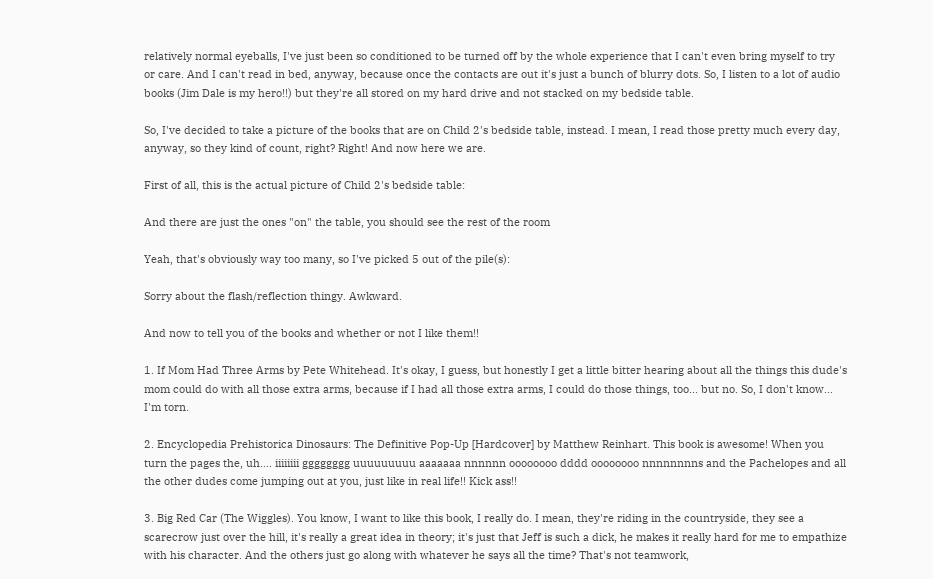relatively normal eyeballs, I've just been so conditioned to be turned off by the whole experience that I can't even bring myself to try or care. And I can't read in bed, anyway, because once the contacts are out it's just a bunch of blurry dots. So, I listen to a lot of audio books (Jim Dale is my hero!!) but they're all stored on my hard drive and not stacked on my bedside table.

So, I've decided to take a picture of the books that are on Child 2's bedside table, instead. I mean, I read those pretty much every day, anyway, so they kind of count, right? Right! And now here we are.

First of all, this is the actual picture of Child 2's bedside table:

And there are just the ones "on" the table, you should see the rest of the room

Yeah, that's obviously way too many, so I've picked 5 out of the pile(s):

Sorry about the flash/reflection thingy. Awkward.

And now to tell you of the books and whether or not I like them!!

1. If Mom Had Three Arms by Pete Whitehead. It's okay, I guess, but honestly I get a little bitter hearing about all the things this dude's mom could do with all those extra arms, because if I had all those extra arms, I could do those things, too... but no. So, I don't know... I'm torn.

2. Encyclopedia Prehistorica Dinosaurs: The Definitive Pop-Up [Hardcover] by Matthew Reinhart. This book is awesome! When you turn the pages the, uh.... iiiiiiii gggggggg uuuuuuuuu aaaaaaa nnnnnn oooooooo dddd oooooooo nnnnnnnns and the Pachelopes and all the other dudes come jumping out at you, just like in real life!! Kick ass!!

3. Big Red Car (The Wiggles). You know, I want to like this book, I really do. I mean, they're riding in the countryside, they see a scarecrow just over the hill, it's really a great idea in theory; it's just that Jeff is such a dick, he makes it really hard for me to empathize with his character. And the others just go along with whatever he says all the time? That's not teamwork,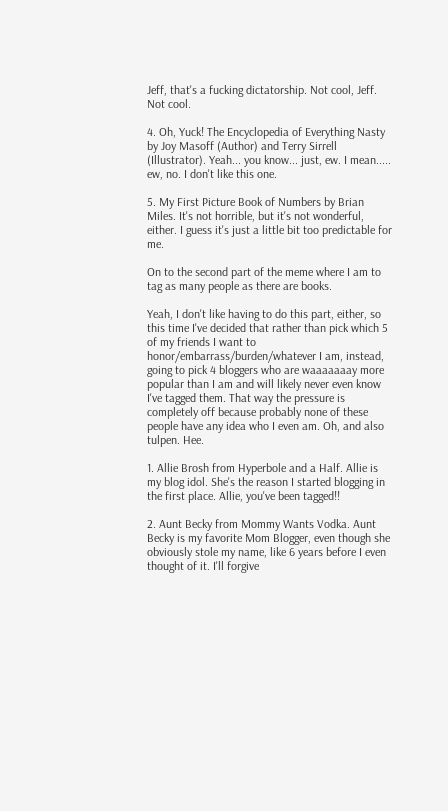Jeff, that's a fucking dictatorship. Not cool, Jeff. Not cool.

4. Oh, Yuck! The Encyclopedia of Everything Nasty by Joy Masoff (Author) and Terry Sirrell (Illustrator). Yeah... you know... just, ew. I mean..... ew, no. I don't like this one.

5. My First Picture Book of Numbers by Brian Miles. It's not horrible, but it's not wonderful, either. I guess it's just a little bit too predictable for me.

On to the second part of the meme where I am to tag as many people as there are books.

Yeah, I don't like having to do this part, either, so this time I've decided that rather than pick which 5 of my friends I want to honor/embarrass/burden/whatever I am, instead, going to pick 4 bloggers who are waaaaaaay more popular than I am and will likely never even know I've tagged them. That way the pressure is completely off because probably none of these people have any idea who I even am. Oh, and also tulpen. Hee.

1. Allie Brosh from Hyperbole and a Half. Allie is my blog idol. She's the reason I started blogging in the first place. Allie, you've been tagged!!

2. Aunt Becky from Mommy Wants Vodka. Aunt Becky is my favorite Mom Blogger, even though she obviously stole my name, like 6 years before I even thought of it. I'll forgive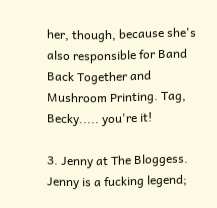her, though, because she's also responsible for Band Back Together and Mushroom Printing. Tag, Becky..... you're it!

3. Jenny at The Bloggess. Jenny is a fucking legend;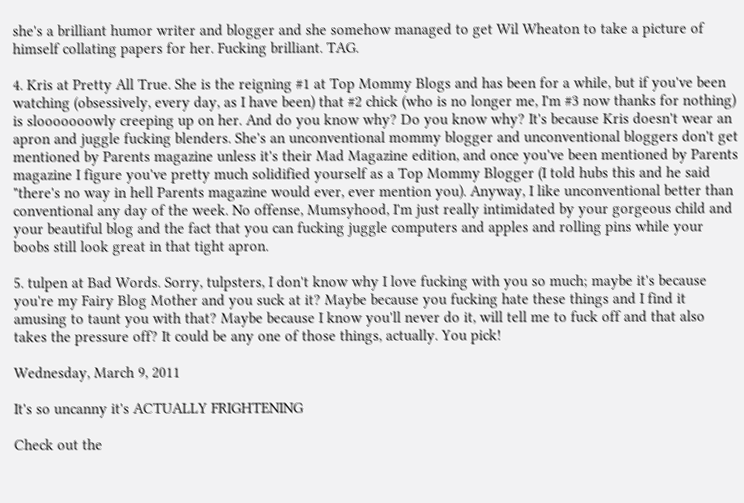she's a brilliant humor writer and blogger and she somehow managed to get Wil Wheaton to take a picture of himself collating papers for her. Fucking brilliant. TAG.

4. Kris at Pretty All True. She is the reigning #1 at Top Mommy Blogs and has been for a while, but if you've been watching (obsessively, every day, as I have been) that #2 chick (who is no longer me, I'm #3 now thanks for nothing) is slooooooowly creeping up on her. And do you know why? Do you know why? It's because Kris doesn't wear an apron and juggle fucking blenders. She's an unconventional mommy blogger and unconventional bloggers don't get mentioned by Parents magazine unless it's their Mad Magazine edition, and once you've been mentioned by Parents magazine I figure you've pretty much solidified yourself as a Top Mommy Blogger (I told hubs this and he said "there's no way in hell Parents magazine would ever, ever mention you). Anyway, I like unconventional better than conventional any day of the week. No offense, Mumsyhood, I'm just really intimidated by your gorgeous child and your beautiful blog and the fact that you can fucking juggle computers and apples and rolling pins while your boobs still look great in that tight apron.

5. tulpen at Bad Words. Sorry, tulpsters, I don't know why I love fucking with you so much; maybe it's because you're my Fairy Blog Mother and you suck at it? Maybe because you fucking hate these things and I find it amusing to taunt you with that? Maybe because I know you'll never do it, will tell me to fuck off and that also takes the pressure off? It could be any one of those things, actually. You pick!

Wednesday, March 9, 2011

It's so uncanny it's ACTUALLY FRIGHTENING

Check out the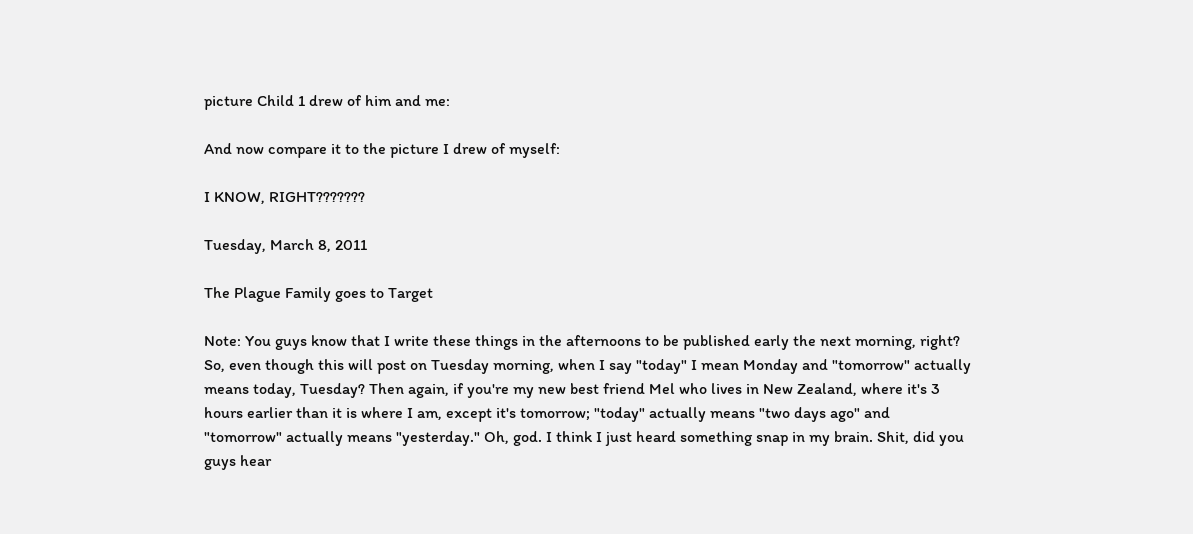picture Child 1 drew of him and me:

And now compare it to the picture I drew of myself:

I KNOW, RIGHT???????

Tuesday, March 8, 2011

The Plague Family goes to Target

Note: You guys know that I write these things in the afternoons to be published early the next morning, right? So, even though this will post on Tuesday morning, when I say "today" I mean Monday and "tomorrow" actually means today, Tuesday? Then again, if you're my new best friend Mel who lives in New Zealand, where it's 3 hours earlier than it is where I am, except it's tomorrow; "today" actually means "two days ago" and "tomorrow" actually means "yesterday." Oh, god. I think I just heard something snap in my brain. Shit, did you guys hear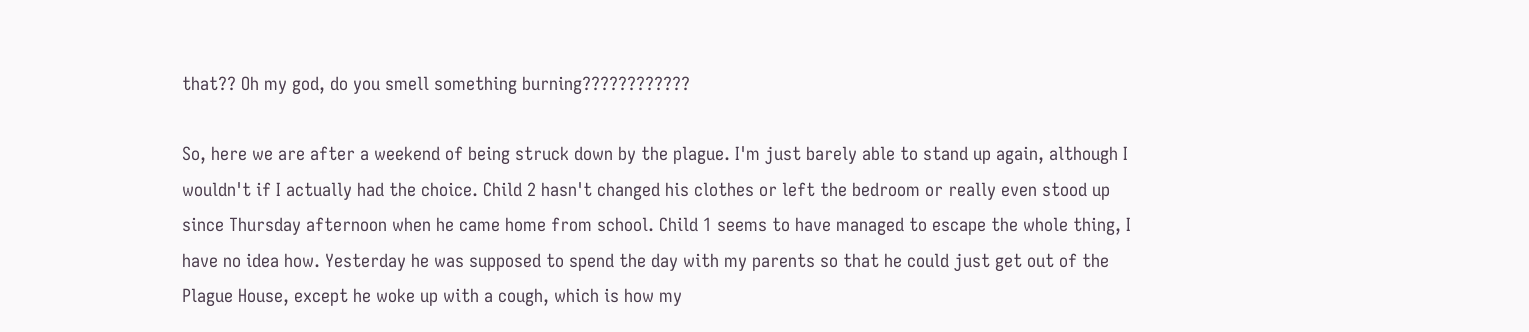that?? Oh my god, do you smell something burning????????????

So, here we are after a weekend of being struck down by the plague. I'm just barely able to stand up again, although I wouldn't if I actually had the choice. Child 2 hasn't changed his clothes or left the bedroom or really even stood up since Thursday afternoon when he came home from school. Child 1 seems to have managed to escape the whole thing, I have no idea how. Yesterday he was supposed to spend the day with my parents so that he could just get out of the Plague House, except he woke up with a cough, which is how my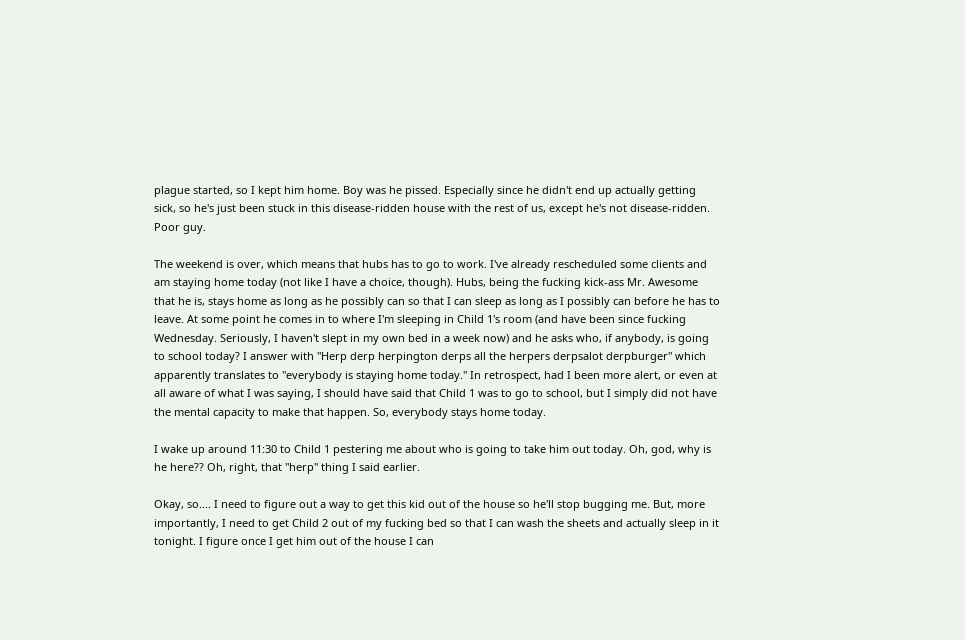plague started, so I kept him home. Boy was he pissed. Especially since he didn't end up actually getting sick, so he's just been stuck in this disease-ridden house with the rest of us, except he's not disease-ridden. Poor guy.

The weekend is over, which means that hubs has to go to work. I've already rescheduled some clients and am staying home today (not like I have a choice, though). Hubs, being the fucking kick-ass Mr. Awesome that he is, stays home as long as he possibly can so that I can sleep as long as I possibly can before he has to leave. At some point he comes in to where I'm sleeping in Child 1's room (and have been since fucking Wednesday. Seriously, I haven't slept in my own bed in a week now) and he asks who, if anybody, is going to school today? I answer with "Herp derp herpington derps all the herpers derpsalot derpburger" which apparently translates to "everybody is staying home today." In retrospect, had I been more alert, or even at all aware of what I was saying, I should have said that Child 1 was to go to school, but I simply did not have the mental capacity to make that happen. So, everybody stays home today.

I wake up around 11:30 to Child 1 pestering me about who is going to take him out today. Oh, god, why is he here?? Oh, right, that "herp" thing I said earlier.

Okay, so.... I need to figure out a way to get this kid out of the house so he'll stop bugging me. But, more importantly, I need to get Child 2 out of my fucking bed so that I can wash the sheets and actually sleep in it tonight. I figure once I get him out of the house I can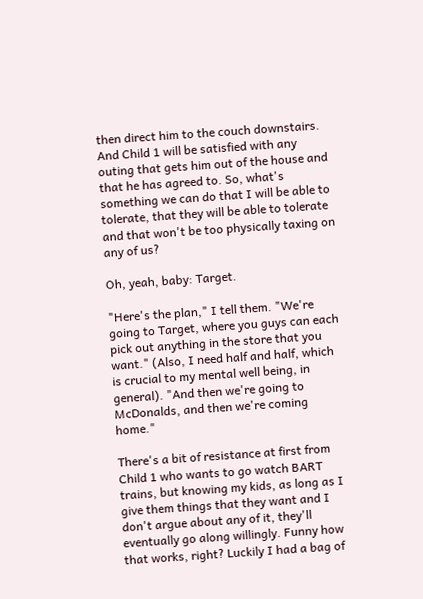then direct him to the couch downstairs. And Child 1 will be satisfied with any outing that gets him out of the house and that he has agreed to. So, what's something we can do that I will be able to tolerate, that they will be able to tolerate and that won't be too physically taxing on any of us?

Oh, yeah, baby: Target.

"Here's the plan," I tell them. "We're going to Target, where you guys can each pick out anything in the store that you want." (Also, I need half and half, which is crucial to my mental well being, in general). "And then we're going to McDonalds, and then we're coming home."

There's a bit of resistance at first from Child 1 who wants to go watch BART trains, but knowing my kids, as long as I give them things that they want and I don't argue about any of it, they'll eventually go along willingly. Funny how that works, right? Luckily I had a bag of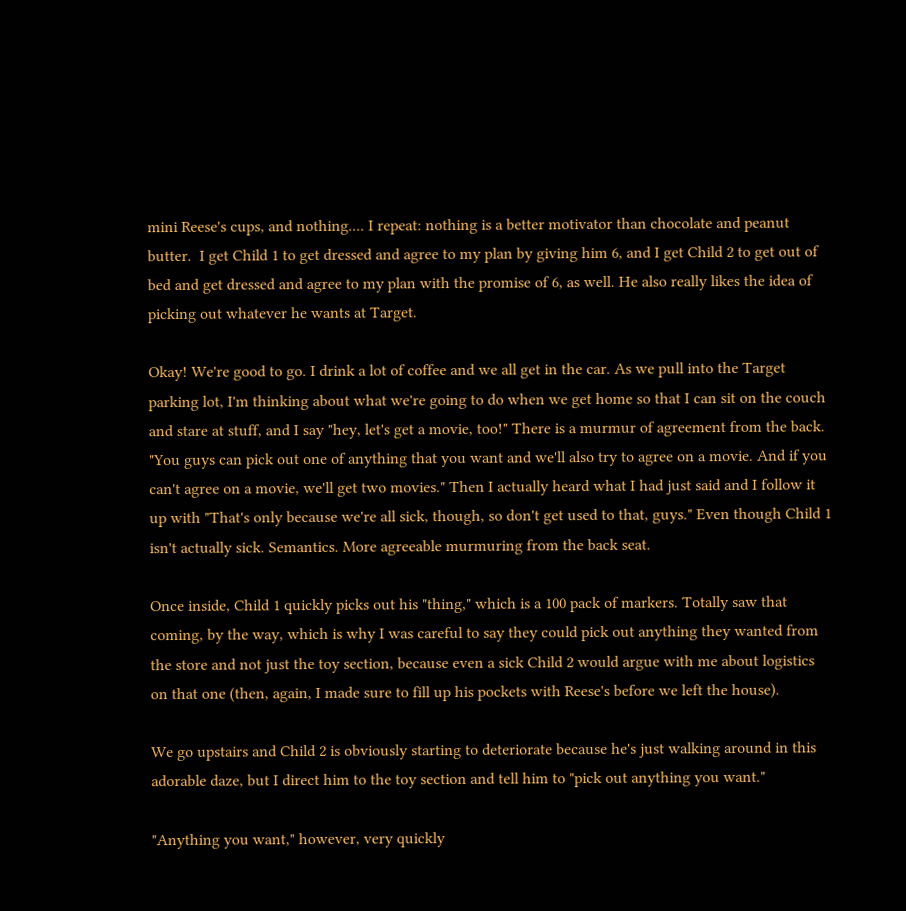mini Reese's cups, and nothing.... I repeat: nothing is a better motivator than chocolate and peanut butter.  I get Child 1 to get dressed and agree to my plan by giving him 6, and I get Child 2 to get out of bed and get dressed and agree to my plan with the promise of 6, as well. He also really likes the idea of picking out whatever he wants at Target.

Okay! We're good to go. I drink a lot of coffee and we all get in the car. As we pull into the Target parking lot, I'm thinking about what we're going to do when we get home so that I can sit on the couch and stare at stuff, and I say "hey, let's get a movie, too!" There is a murmur of agreement from the back. "You guys can pick out one of anything that you want and we'll also try to agree on a movie. And if you can't agree on a movie, we'll get two movies." Then I actually heard what I had just said and I follow it up with "That's only because we're all sick, though, so don't get used to that, guys." Even though Child 1 isn't actually sick. Semantics. More agreeable murmuring from the back seat.

Once inside, Child 1 quickly picks out his "thing," which is a 100 pack of markers. Totally saw that coming, by the way, which is why I was careful to say they could pick out anything they wanted from the store and not just the toy section, because even a sick Child 2 would argue with me about logistics on that one (then, again, I made sure to fill up his pockets with Reese's before we left the house).

We go upstairs and Child 2 is obviously starting to deteriorate because he's just walking around in this adorable daze, but I direct him to the toy section and tell him to "pick out anything you want."

"Anything you want," however, very quickly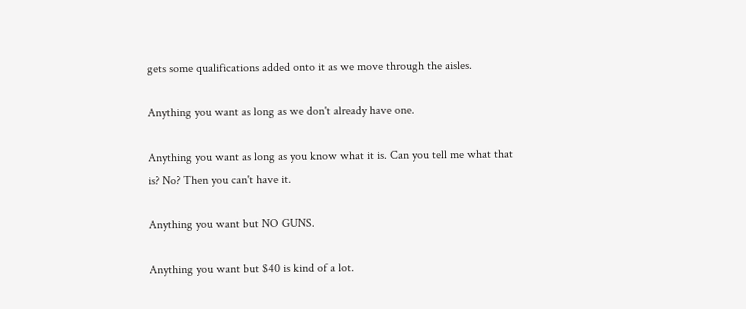gets some qualifications added onto it as we move through the aisles.

Anything you want as long as we don't already have one.

Anything you want as long as you know what it is. Can you tell me what that is? No? Then you can't have it.

Anything you want but NO GUNS.

Anything you want but $40 is kind of a lot.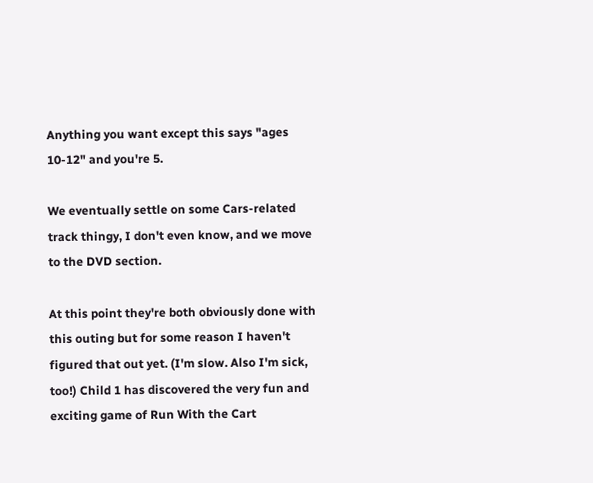Anything you want except this says "ages 10-12" and you're 5.

We eventually settle on some Cars-related track thingy, I don't even know, and we move to the DVD section.

At this point they're both obviously done with this outing but for some reason I haven't figured that out yet. (I'm slow. Also I'm sick, too!) Child 1 has discovered the very fun and exciting game of Run With the Cart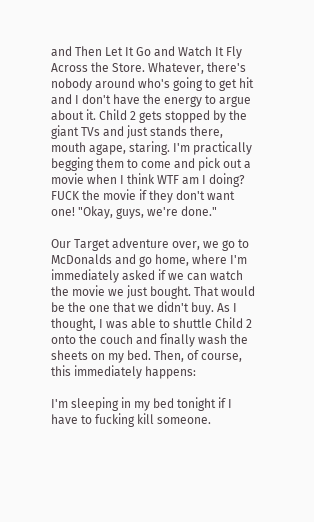and Then Let It Go and Watch It Fly Across the Store. Whatever, there's nobody around who's going to get hit and I don't have the energy to argue about it. Child 2 gets stopped by the giant TVs and just stands there, mouth agape, staring. I'm practically begging them to come and pick out a movie when I think WTF am I doing? FUCK the movie if they don't want one! "Okay, guys, we're done."

Our Target adventure over, we go to McDonalds and go home, where I'm immediately asked if we can watch the movie we just bought. That would be the one that we didn't buy. As I thought, I was able to shuttle Child 2 onto the couch and finally wash the sheets on my bed. Then, of course, this immediately happens:

I'm sleeping in my bed tonight if I have to fucking kill someone.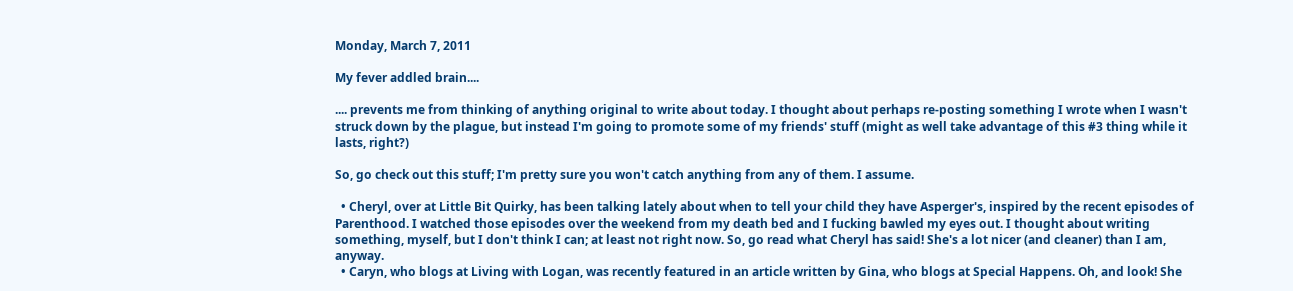Monday, March 7, 2011

My fever addled brain....

.... prevents me from thinking of anything original to write about today. I thought about perhaps re-posting something I wrote when I wasn't struck down by the plague, but instead I'm going to promote some of my friends' stuff (might as well take advantage of this #3 thing while it lasts, right?)

So, go check out this stuff; I'm pretty sure you won't catch anything from any of them. I assume.

  • Cheryl, over at Little Bit Quirky, has been talking lately about when to tell your child they have Asperger's, inspired by the recent episodes of Parenthood. I watched those episodes over the weekend from my death bed and I fucking bawled my eyes out. I thought about writing something, myself, but I don't think I can; at least not right now. So, go read what Cheryl has said! She's a lot nicer (and cleaner) than I am, anyway.
  • Caryn, who blogs at Living with Logan, was recently featured in an article written by Gina, who blogs at Special Happens. Oh, and look! She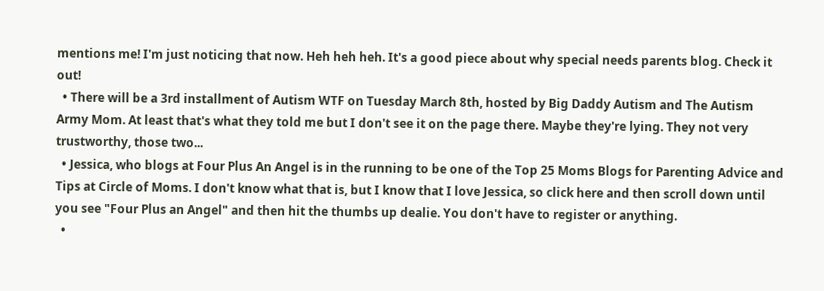mentions me! I'm just noticing that now. Heh heh heh. It's a good piece about why special needs parents blog. Check it out!
  • There will be a 3rd installment of Autism WTF on Tuesday March 8th, hosted by Big Daddy Autism and The Autism Army Mom. At least that's what they told me but I don't see it on the page there. Maybe they're lying. They not very trustworthy, those two...
  • Jessica, who blogs at Four Plus An Angel is in the running to be one of the Top 25 Moms Blogs for Parenting Advice and Tips at Circle of Moms. I don't know what that is, but I know that I love Jessica, so click here and then scroll down until you see "Four Plus an Angel" and then hit the thumbs up dealie. You don't have to register or anything.
  •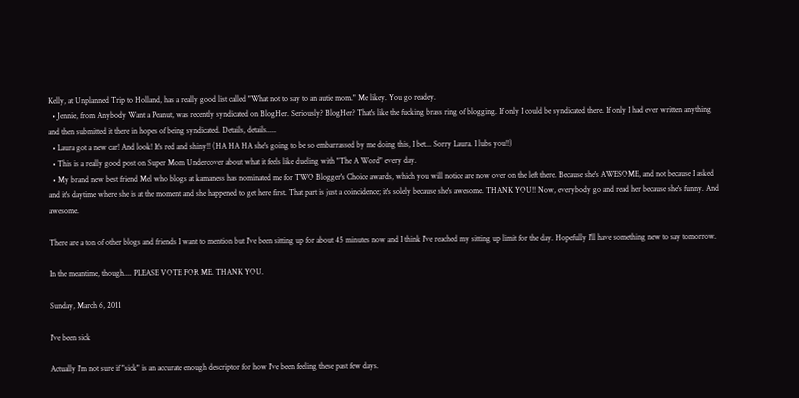Kelly, at Unplanned Trip to Holland, has a really good list called "What not to say to an autie mom." Me likey. You go readey.
  • Jennie, from Anybody Want a Peanut, was recently syndicated on BlogHer. Seriously? BlogHer? That's like the fucking brass ring of blogging. If only I could be syndicated there. If only I had ever written anything and then submitted it there in hopes of being syndicated. Details, details.....
  • Laura got a new car! And look! It's red and shiny!! (HA HA HA she's going to be so embarrassed by me doing this, I bet... Sorry Laura. I lubs you!!)
  • This is a really good post on Super Mom Undercover about what it feels like dueling with "The A Word" every day.
  • My brand new best friend Mel who blogs at kamaness has nominated me for TWO Blogger's Choice awards, which you will notice are now over on the left there. Because she's AWESOME, and not because I asked and it's daytime where she is at the moment and she happened to get here first. That part is just a coincidence; it's solely because she's awesome. THANK YOU!! Now, everybody go and read her because she's funny. And awesome.

There are a ton of other blogs and friends I want to mention but I've been sitting up for about 45 minutes now and I think I've reached my sitting up limit for the day. Hopefully I'll have something new to say tomorrow.

In the meantime, though.... PLEASE VOTE FOR ME. THANK YOU.

Sunday, March 6, 2011

I've been sick

Actually I'm not sure if "sick" is an accurate enough descriptor for how I've been feeling these past few days.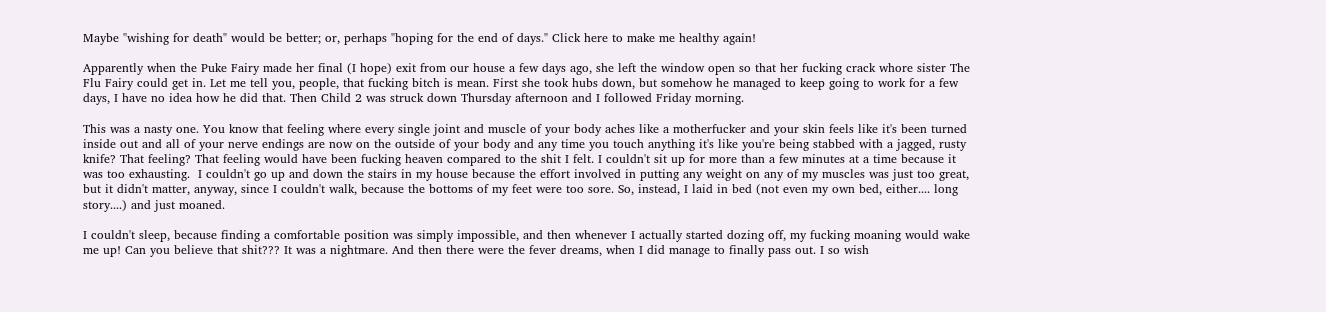Maybe "wishing for death" would be better; or, perhaps "hoping for the end of days." Click here to make me healthy again!

Apparently when the Puke Fairy made her final (I hope) exit from our house a few days ago, she left the window open so that her fucking crack whore sister The Flu Fairy could get in. Let me tell you, people, that fucking bitch is mean. First she took hubs down, but somehow he managed to keep going to work for a few days, I have no idea how he did that. Then Child 2 was struck down Thursday afternoon and I followed Friday morning.

This was a nasty one. You know that feeling where every single joint and muscle of your body aches like a motherfucker and your skin feels like it's been turned inside out and all of your nerve endings are now on the outside of your body and any time you touch anything it's like you're being stabbed with a jagged, rusty knife? That feeling? That feeling would have been fucking heaven compared to the shit I felt. I couldn't sit up for more than a few minutes at a time because it was too exhausting.  I couldn't go up and down the stairs in my house because the effort involved in putting any weight on any of my muscles was just too great, but it didn't matter, anyway, since I couldn't walk, because the bottoms of my feet were too sore. So, instead, I laid in bed (not even my own bed, either.... long story....) and just moaned.

I couldn't sleep, because finding a comfortable position was simply impossible, and then whenever I actually started dozing off, my fucking moaning would wake me up! Can you believe that shit??? It was a nightmare. And then there were the fever dreams, when I did manage to finally pass out. I so wish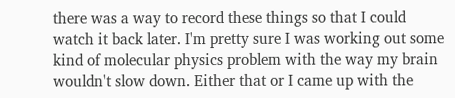there was a way to record these things so that I could watch it back later. I'm pretty sure I was working out some kind of molecular physics problem with the way my brain wouldn't slow down. Either that or I came up with the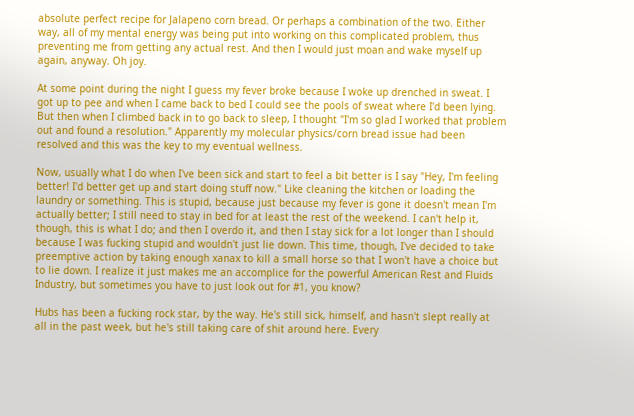absolute perfect recipe for Jalapeno corn bread. Or perhaps a combination of the two. Either way, all of my mental energy was being put into working on this complicated problem, thus preventing me from getting any actual rest. And then I would just moan and wake myself up again, anyway. Oh joy.

At some point during the night I guess my fever broke because I woke up drenched in sweat. I got up to pee and when I came back to bed I could see the pools of sweat where I'd been lying. But then when I climbed back in to go back to sleep, I thought "I'm so glad I worked that problem out and found a resolution." Apparently my molecular physics/corn bread issue had been resolved and this was the key to my eventual wellness.

Now, usually what I do when I've been sick and start to feel a bit better is I say "Hey, I'm feeling better! I'd better get up and start doing stuff now." Like cleaning the kitchen or loading the laundry or something. This is stupid, because just because my fever is gone it doesn't mean I'm actually better; I still need to stay in bed for at least the rest of the weekend. I can't help it, though, this is what I do; and then I overdo it, and then I stay sick for a lot longer than I should because I was fucking stupid and wouldn't just lie down. This time, though, I've decided to take preemptive action by taking enough xanax to kill a small horse so that I won't have a choice but to lie down. I realize it just makes me an accomplice for the powerful American Rest and Fluids Industry, but sometimes you have to just look out for #1, you know?

Hubs has been a fucking rock star, by the way. He's still sick, himself, and hasn't slept really at all in the past week, but he's still taking care of shit around here. Every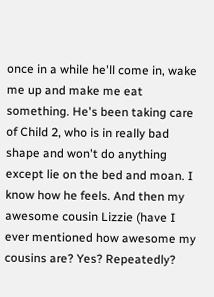once in a while he'll come in, wake me up and make me eat something. He's been taking care of Child 2, who is in really bad shape and won't do anything except lie on the bed and moan. I know how he feels. And then my awesome cousin Lizzie (have I ever mentioned how awesome my cousins are? Yes? Repeatedly?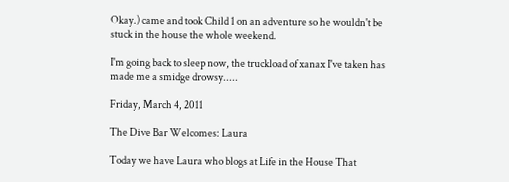Okay.) came and took Child 1 on an adventure so he wouldn't be stuck in the house the whole weekend.

I'm going back to sleep now, the truckload of xanax I've taken has made me a smidge drowsy.....

Friday, March 4, 2011

The Dive Bar Welcomes: Laura

Today we have Laura who blogs at Life in the House That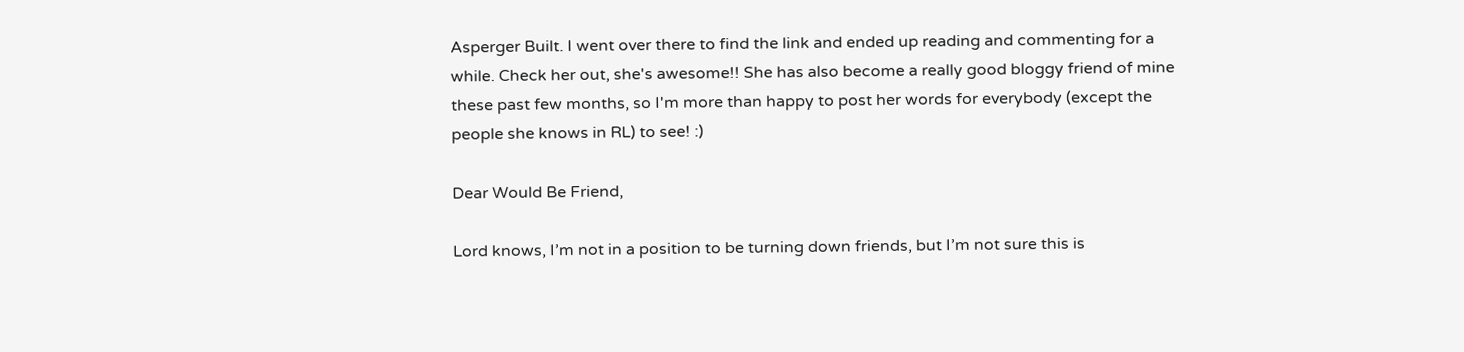Asperger Built. I went over there to find the link and ended up reading and commenting for a while. Check her out, she's awesome!! She has also become a really good bloggy friend of mine these past few months, so I'm more than happy to post her words for everybody (except the people she knows in RL) to see! :)

Dear Would Be Friend,

Lord knows, I’m not in a position to be turning down friends, but I’m not sure this is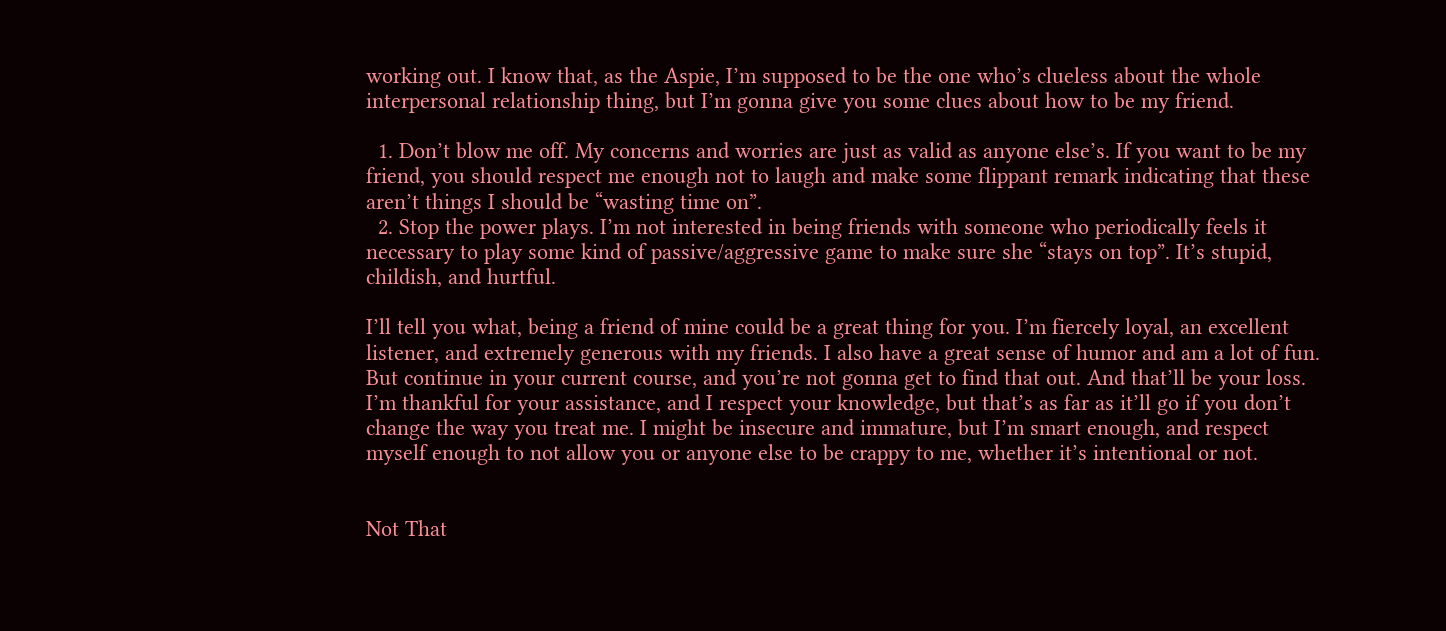working out. I know that, as the Aspie, I’m supposed to be the one who’s clueless about the whole interpersonal relationship thing, but I’m gonna give you some clues about how to be my friend.

  1. Don’t blow me off. My concerns and worries are just as valid as anyone else’s. If you want to be my friend, you should respect me enough not to laugh and make some flippant remark indicating that these aren’t things I should be “wasting time on”.
  2. Stop the power plays. I’m not interested in being friends with someone who periodically feels it necessary to play some kind of passive/aggressive game to make sure she “stays on top”. It’s stupid, childish, and hurtful.

I’ll tell you what, being a friend of mine could be a great thing for you. I’m fiercely loyal, an excellent listener, and extremely generous with my friends. I also have a great sense of humor and am a lot of fun. But continue in your current course, and you’re not gonna get to find that out. And that’ll be your loss. I’m thankful for your assistance, and I respect your knowledge, but that’s as far as it’ll go if you don’t change the way you treat me. I might be insecure and immature, but I’m smart enough, and respect myself enough to not allow you or anyone else to be crappy to me, whether it’s intentional or not.


Not That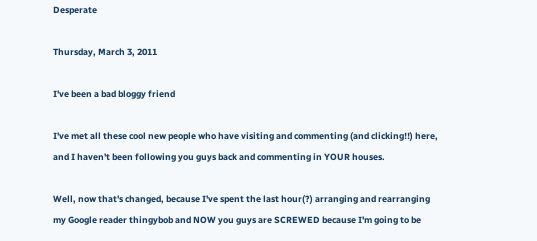Desperate

Thursday, March 3, 2011

I've been a bad bloggy friend

I've met all these cool new people who have visiting and commenting (and clicking!!) here, and I haven't been following you guys back and commenting in YOUR houses.

Well, now that's changed, because I've spent the last hour(?) arranging and rearranging my Google reader thingybob and NOW you guys are SCREWED because I'm going to be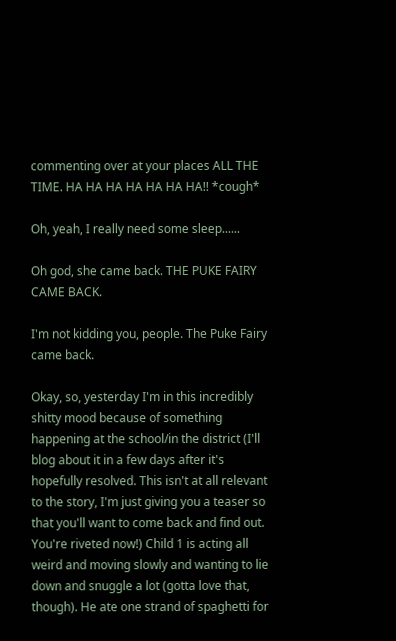commenting over at your places ALL THE TIME. HA HA HA HA HA HA HA!! *cough*

Oh, yeah, I really need some sleep......

Oh god, she came back. THE PUKE FAIRY CAME BACK.

I'm not kidding you, people. The Puke Fairy came back.

Okay, so, yesterday I'm in this incredibly shitty mood because of something happening at the school/in the district (I'll blog about it in a few days after it's hopefully resolved. This isn't at all relevant to the story, I'm just giving you a teaser so that you'll want to come back and find out. You're riveted now!) Child 1 is acting all weird and moving slowly and wanting to lie down and snuggle a lot (gotta love that, though). He ate one strand of spaghetti for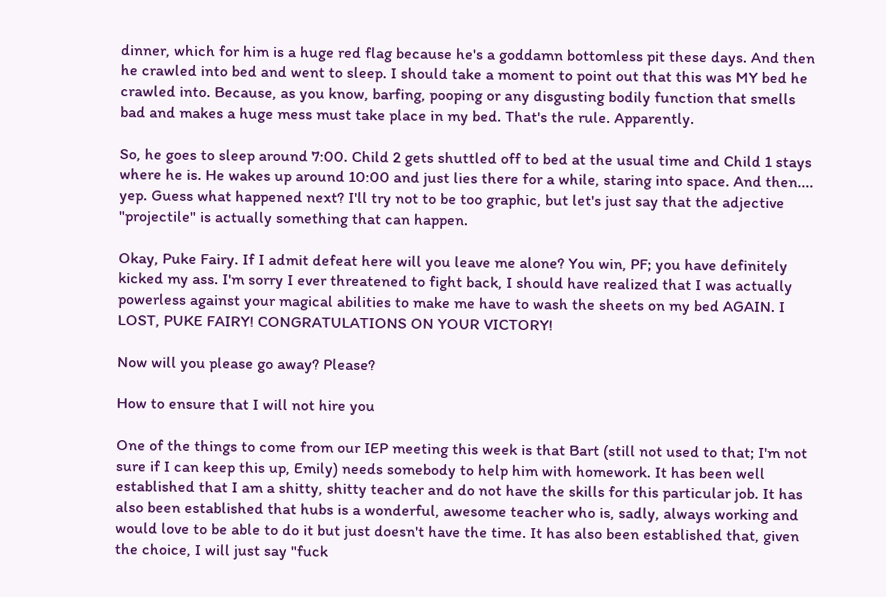dinner, which for him is a huge red flag because he's a goddamn bottomless pit these days. And then he crawled into bed and went to sleep. I should take a moment to point out that this was MY bed he crawled into. Because, as you know, barfing, pooping or any disgusting bodily function that smells bad and makes a huge mess must take place in my bed. That's the rule. Apparently.

So, he goes to sleep around 7:00. Child 2 gets shuttled off to bed at the usual time and Child 1 stays where he is. He wakes up around 10:00 and just lies there for a while, staring into space. And then.... yep. Guess what happened next? I'll try not to be too graphic, but let's just say that the adjective "projectile" is actually something that can happen.

Okay, Puke Fairy. If I admit defeat here will you leave me alone? You win, PF; you have definitely kicked my ass. I'm sorry I ever threatened to fight back, I should have realized that I was actually powerless against your magical abilities to make me have to wash the sheets on my bed AGAIN. I LOST, PUKE FAIRY! CONGRATULATIONS ON YOUR VICTORY!

Now will you please go away? Please?

How to ensure that I will not hire you

One of the things to come from our IEP meeting this week is that Bart (still not used to that; I'm not sure if I can keep this up, Emily) needs somebody to help him with homework. It has been well established that I am a shitty, shitty teacher and do not have the skills for this particular job. It has also been established that hubs is a wonderful, awesome teacher who is, sadly, always working and would love to be able to do it but just doesn't have the time. It has also been established that, given the choice, I will just say "fuck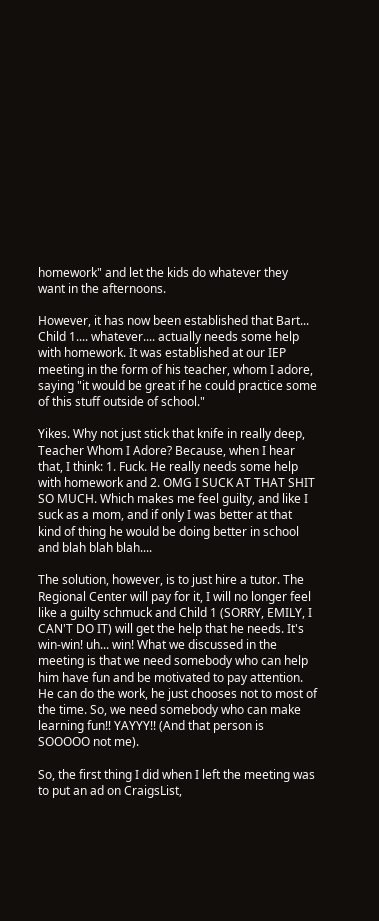homework" and let the kids do whatever they want in the afternoons.

However, it has now been established that Bart... Child 1.... whatever.... actually needs some help with homework. It was established at our IEP meeting in the form of his teacher, whom I adore, saying "it would be great if he could practice some of this stuff outside of school."

Yikes. Why not just stick that knife in really deep, Teacher Whom I Adore? Because, when I hear that, I think: 1. Fuck. He really needs some help with homework and 2. OMG I SUCK AT THAT SHIT SO MUCH. Which makes me feel guilty, and like I suck as a mom, and if only I was better at that kind of thing he would be doing better in school and blah blah blah....

The solution, however, is to just hire a tutor. The Regional Center will pay for it, I will no longer feel like a guilty schmuck and Child 1 (SORRY, EMILY, I CAN'T DO IT) will get the help that he needs. It's win-win! uh... win! What we discussed in the meeting is that we need somebody who can help him have fun and be motivated to pay attention. He can do the work, he just chooses not to most of the time. So, we need somebody who can make learning fun!! YAYYY!! (And that person is SOOOOO not me).

So, the first thing I did when I left the meeting was to put an ad on CraigsList,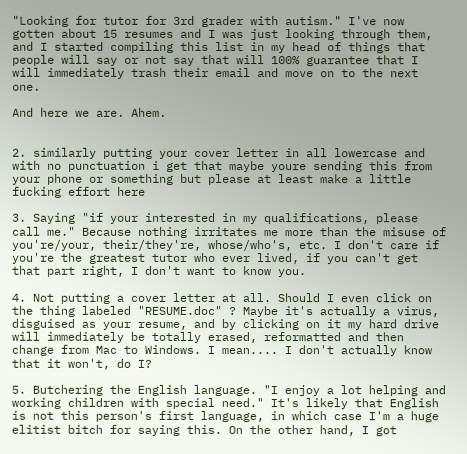"Looking for tutor for 3rd grader with autism." I've now gotten about 15 resumes and I was just looking through them, and I started compiling this list in my head of things that people will say or not say that will 100% guarantee that I will immediately trash their email and move on to the next one.

And here we are. Ahem.


2. similarly putting your cover letter in all lowercase and with no punctuation i get that maybe youre sending this from your phone or something but please at least make a little fucking effort here

3. Saying "if your interested in my qualifications, please call me." Because nothing irritates me more than the misuse of you're/your, their/they're, whose/who's, etc. I don't care if you're the greatest tutor who ever lived, if you can't get that part right, I don't want to know you.

4. Not putting a cover letter at all. Should I even click on the thing labeled "RESUME.doc" ? Maybe it's actually a virus, disguised as your resume, and by clicking on it my hard drive will immediately be totally erased, reformatted and then change from Mac to Windows. I mean.... I don't actually know that it won't, do I?

5. Butchering the English language. "I enjoy a lot helping and working children with special need." It's likely that English is not this person's first language, in which case I'm a huge elitist bitch for saying this. On the other hand, I got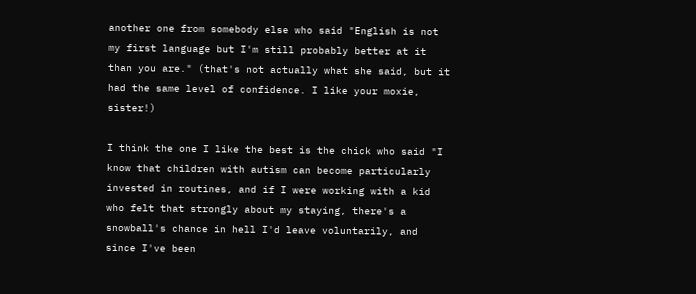another one from somebody else who said "English is not my first language but I'm still probably better at it than you are." (that's not actually what she said, but it had the same level of confidence. I like your moxie, sister!)

I think the one I like the best is the chick who said "I know that children with autism can become particularly invested in routines, and if I were working with a kid who felt that strongly about my staying, there's a snowball's chance in hell I'd leave voluntarily, and since I've been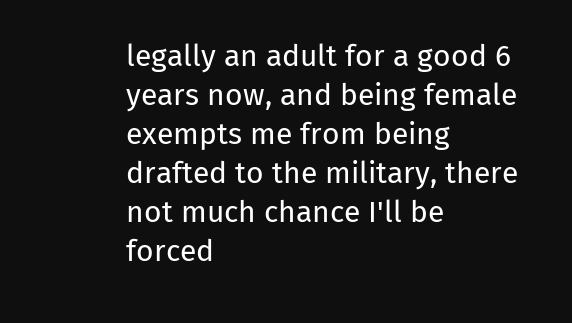legally an adult for a good 6 years now, and being female exempts me from being drafted to the military, there not much chance I'll be forced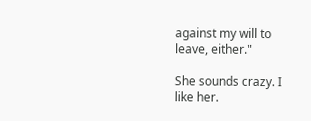against my will to leave, either."

She sounds crazy. I like her.